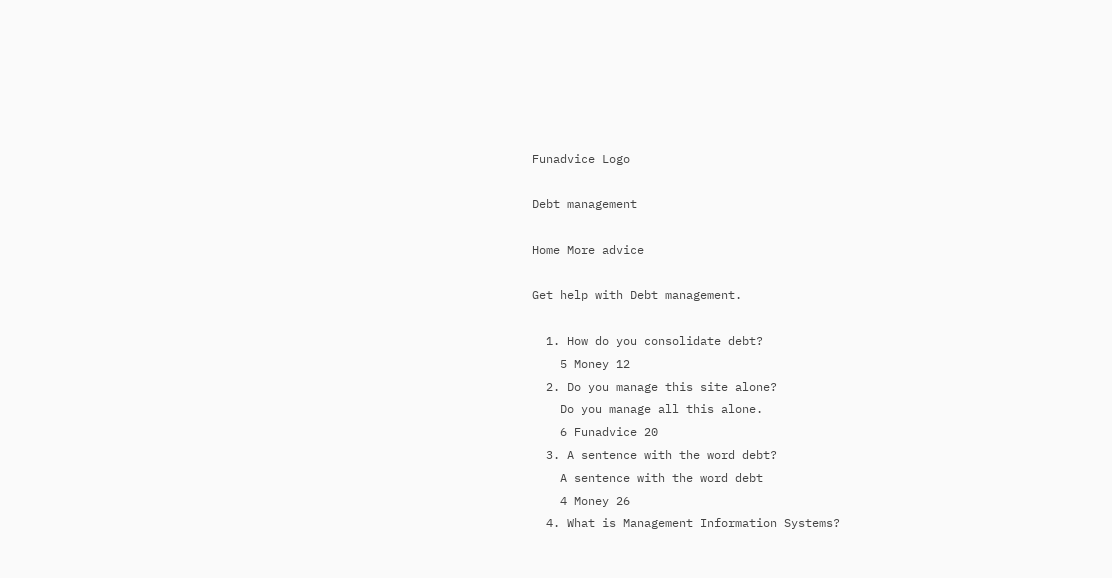Funadvice Logo

Debt management

Home More advice

Get help with Debt management.

  1. How do you consolidate debt?
    5 Money 12
  2. Do you manage this site alone?
    Do you manage all this alone.
    6 Funadvice 20
  3. A sentence with the word debt?
    A sentence with the word debt
    4 Money 26
  4. What is Management Information Systems?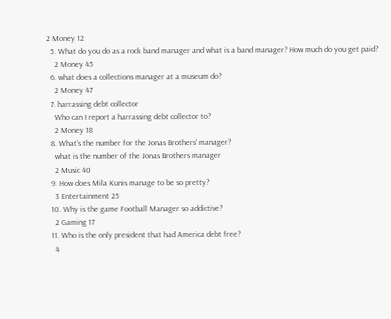2 Money 12
  5. What do you do as a rock band manager and what is a band manager? How much do you get paid?
    2 Money 45
  6. what does a collections manager at a museum do?
    2 Money 47
  7. harrassing debt collector
    Who can I report a harrassing debt collector to?
    2 Money 18
  8. What's the number for the Jonas Brothers' manager?
    what is the number of the Jonas Brothers manager
    2 Music 40
  9. How does Mila Kunis manage to be so pretty?
    3 Entertainment 25
  10. Why is the game Football Manager so addictive?
    2 Gaming 17
  11. Who is the only president that had America debt free?
    4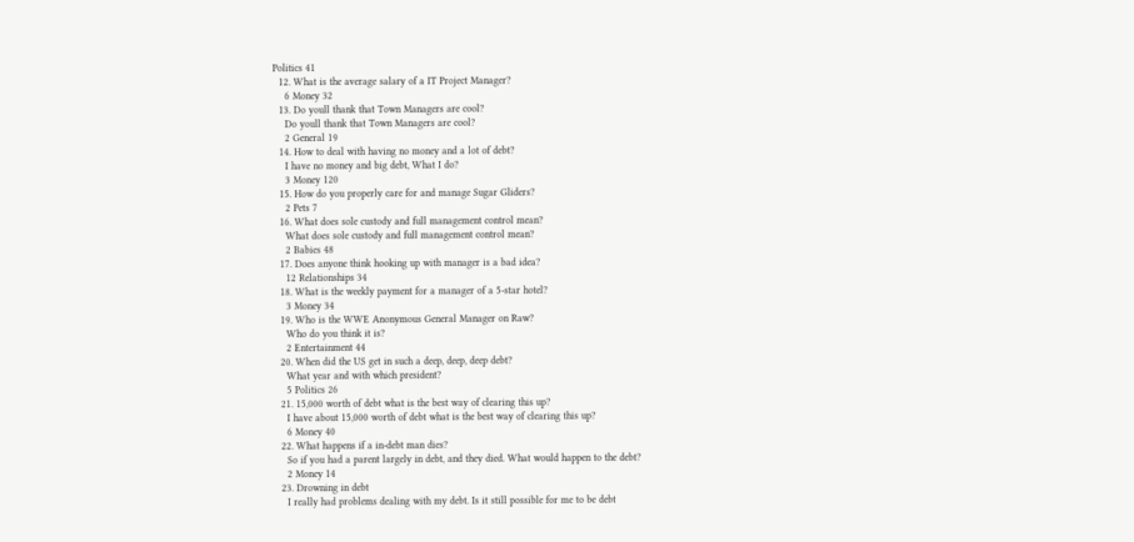Politics 41
  12. What is the average salary of a IT Project Manager?
    6 Money 32
  13. Do youll thank that Town Managers are cool?
    Do youll thank that Town Managers are cool?
    2 General 19
  14. How to deal with having no money and a lot of debt?
    I have no money and big debt, What I do?
    3 Money 120
  15. How do you properly care for and manage Sugar Gliders?
    2 Pets 7
  16. What does sole custody and full management control mean?
    What does sole custody and full management control mean?
    2 Babies 48
  17. Does anyone think hooking up with manager is a bad idea?
    12 Relationships 34
  18. What is the weekly payment for a manager of a 5-star hotel?
    3 Money 34
  19. Who is the WWE Anonymous General Manager on Raw?
    Who do you think it is?
    2 Entertainment 44
  20. When did the US get in such a deep, deep, deep debt?
    What year and with which president?
    5 Politics 26
  21. 15,000 worth of debt what is the best way of clearing this up?
    I have about 15,000 worth of debt what is the best way of clearing this up?
    6 Money 40
  22. What happens if a in-debt man dies?
    So if you had a parent largely in debt, and they died. What would happen to the debt?
    2 Money 14
  23. Drowning in debt
    I really had problems dealing with my debt. Is it still possible for me to be debt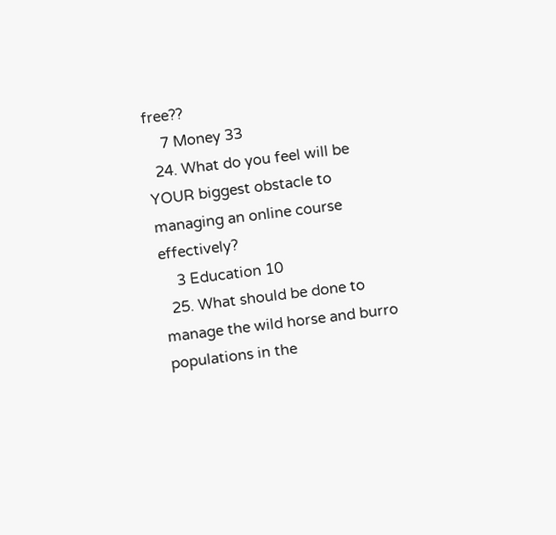free??
    7 Money 33
  24. What do you feel will be YOUR biggest obstacle to managing an online course effectively?
    3 Education 10
  25. What should be done to manage the wild horse and burro populations in the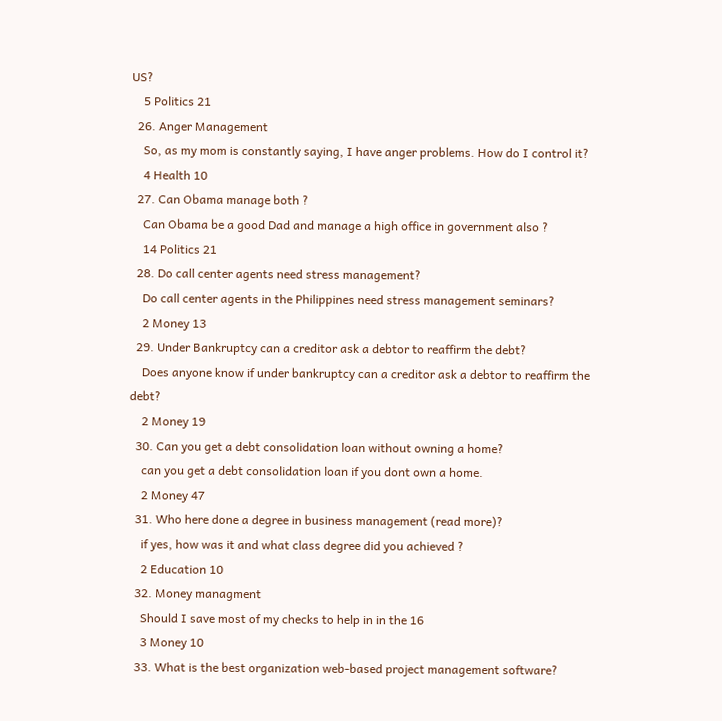US?
    5 Politics 21
  26. Anger Management
    So, as my mom is constantly saying, I have anger problems. How do I control it?
    4 Health 10
  27. Can Obama manage both ?
    Can Obama be a good Dad and manage a high office in government also ?
    14 Politics 21
  28. Do call center agents need stress management?
    Do call center agents in the Philippines need stress management seminars?
    2 Money 13
  29. Under Bankruptcy can a creditor ask a debtor to reaffirm the debt?
    Does anyone know if under bankruptcy can a creditor ask a debtor to reaffirm the debt?
    2 Money 19
  30. Can you get a debt consolidation loan without owning a home?
    can you get a debt consolidation loan if you dont own a home.
    2 Money 47
  31. Who here done a degree in business management (read more)?
    if yes, how was it and what class degree did you achieved ?
    2 Education 10
  32. Money managment
    Should I save most of my checks to help in in the 16
    3 Money 10
  33. What is the best organization web-based project management software?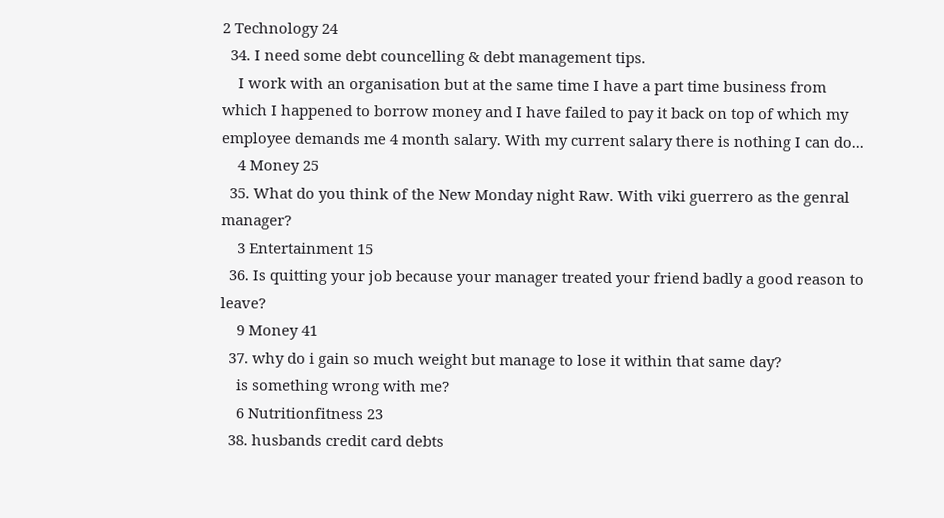2 Technology 24
  34. I need some debt councelling & debt management tips.
    I work with an organisation but at the same time I have a part time business from which I happened to borrow money and I have failed to pay it back on top of which my employee demands me 4 month salary. With my current salary there is nothing I can do...
    4 Money 25
  35. What do you think of the New Monday night Raw. With viki guerrero as the genral manager?
    3 Entertainment 15
  36. Is quitting your job because your manager treated your friend badly a good reason to leave?
    9 Money 41
  37. why do i gain so much weight but manage to lose it within that same day?
    is something wrong with me?
    6 Nutritionfitness 23
  38. husbands credit card debts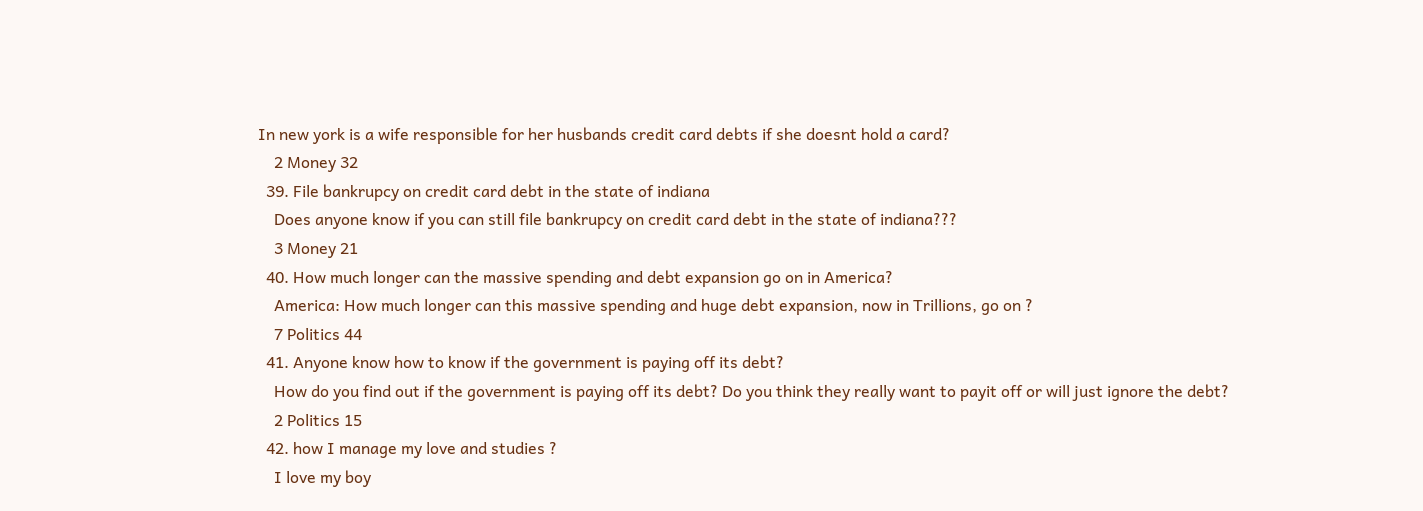In new york is a wife responsible for her husbands credit card debts if she doesnt hold a card?
    2 Money 32
  39. File bankrupcy on credit card debt in the state of indiana
    Does anyone know if you can still file bankrupcy on credit card debt in the state of indiana???
    3 Money 21
  40. How much longer can the massive spending and debt expansion go on in America?
    America: How much longer can this massive spending and huge debt expansion, now in Trillions, go on ?
    7 Politics 44
  41. Anyone know how to know if the government is paying off its debt?
    How do you find out if the government is paying off its debt? Do you think they really want to payit off or will just ignore the debt?
    2 Politics 15
  42. how I manage my love and studies ?
    I love my boy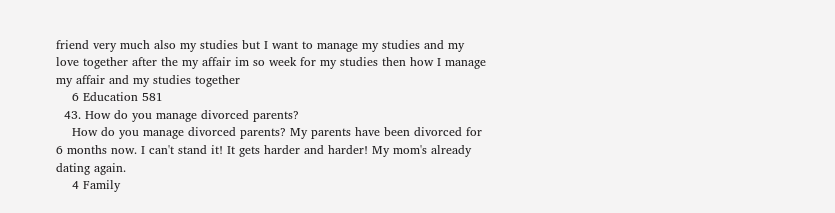friend very much also my studies but I want to manage my studies and my love together after the my affair im so week for my studies then how I manage my affair and my studies together
    6 Education 581
  43. How do you manage divorced parents?
    How do you manage divorced parents? My parents have been divorced for 6 months now. I can't stand it! It gets harder and harder! My mom's already dating again.
    4 Family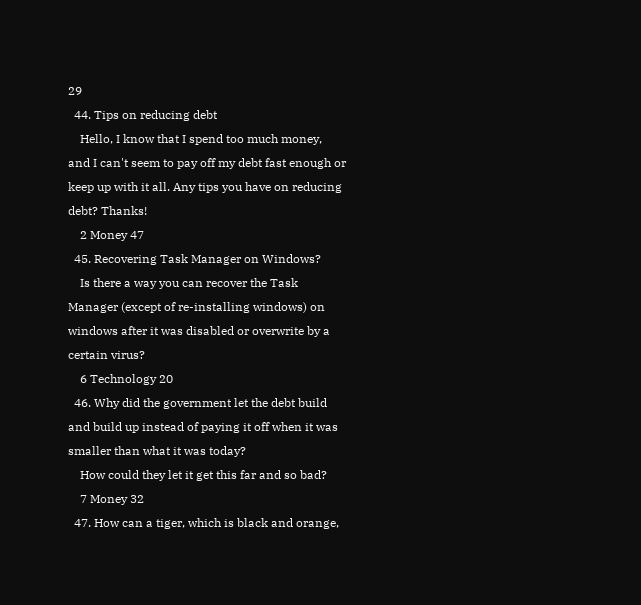29
  44. Tips on reducing debt
    Hello, I know that I spend too much money, and I can't seem to pay off my debt fast enough or keep up with it all. Any tips you have on reducing debt? Thanks!
    2 Money 47
  45. Recovering Task Manager on Windows?
    Is there a way you can recover the Task Manager (except of re-installing windows) on windows after it was disabled or overwrite by a certain virus?
    6 Technology 20
  46. Why did the government let the debt build and build up instead of paying it off when it was smaller than what it was today?
    How could they let it get this far and so bad?
    7 Money 32
  47. How can a tiger, which is black and orange,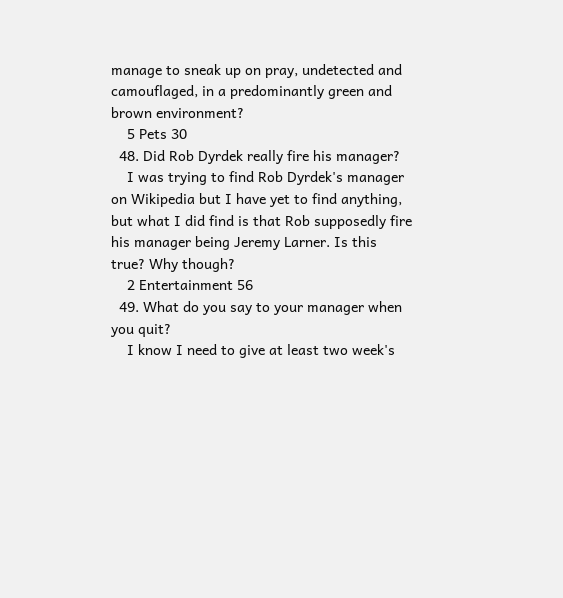manage to sneak up on pray, undetected and camouflaged, in a predominantly green and brown environment?
    5 Pets 30
  48. Did Rob Dyrdek really fire his manager?
    I was trying to find Rob Dyrdek's manager on Wikipedia but I have yet to find anything, but what I did find is that Rob supposedly fire his manager being Jeremy Larner. Is this true? Why though?
    2 Entertainment 56
  49. What do you say to your manager when you quit?
    I know I need to give at least two week's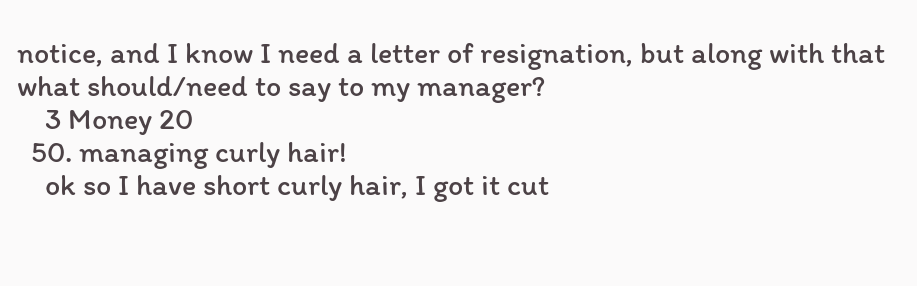notice, and I know I need a letter of resignation, but along with that what should/need to say to my manager?
    3 Money 20
  50. managing curly hair!
    ok so I have short curly hair, I got it cut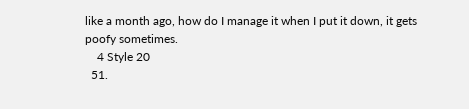like a month ago, how do I manage it when I put it down, it gets poofy sometimes.
    4 Style 20
  51.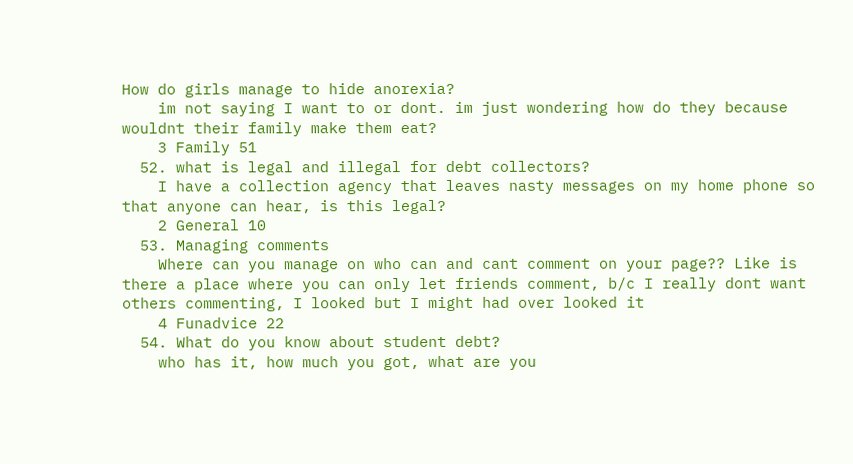How do girls manage to hide anorexia?
    im not saying I want to or dont. im just wondering how do they because wouldnt their family make them eat?
    3 Family 51
  52. what is legal and illegal for debt collectors?
    I have a collection agency that leaves nasty messages on my home phone so that anyone can hear, is this legal?
    2 General 10
  53. Managing comments
    Where can you manage on who can and cant comment on your page?? Like is there a place where you can only let friends comment, b/c I really dont want others commenting, I looked but I might had over looked it
    4 Funadvice 22
  54. What do you know about student debt?
    who has it, how much you got, what are you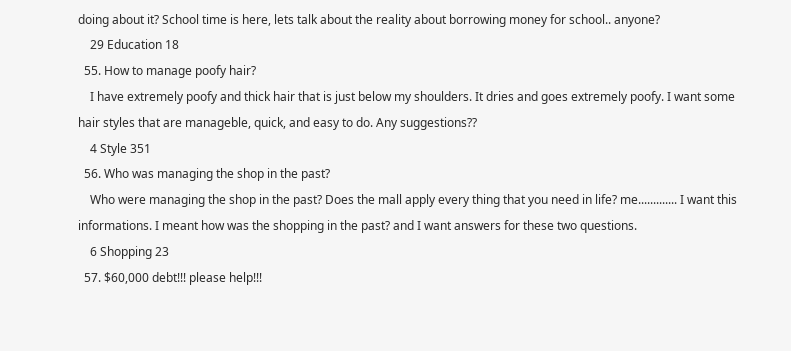doing about it? School time is here, lets talk about the reality about borrowing money for school.. anyone?
    29 Education 18
  55. How to manage poofy hair?
    I have extremely poofy and thick hair that is just below my shoulders. It dries and goes extremely poofy. I want some hair styles that are manageble, quick, and easy to do. Any suggestions??
    4 Style 351
  56. Who was managing the shop in the past?
    Who were managing the shop in the past? Does the mall apply every thing that you need in life? me............. I want this informations. I meant how was the shopping in the past? and I want answers for these two questions.
    6 Shopping 23
  57. $60,000 debt!!! please help!!!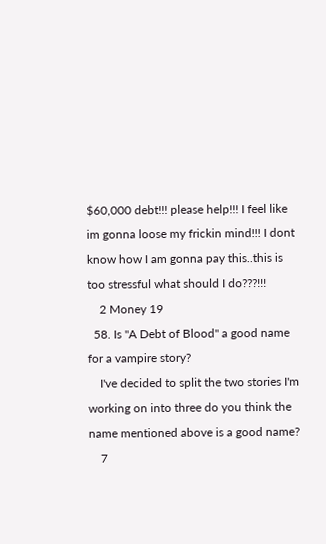$60,000 debt!!! please help!!! I feel like im gonna loose my frickin mind!!! I dont know how I am gonna pay this..this is too stressful what should I do???!!!
    2 Money 19
  58. Is "A Debt of Blood" a good name for a vampire story?
    I've decided to split the two stories I'm working on into three do you think the name mentioned above is a good name?
    7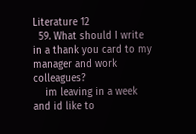Literature 12
  59. What should I write in a thank you card to my manager and work colleagues?
    im leaving in a week and id like to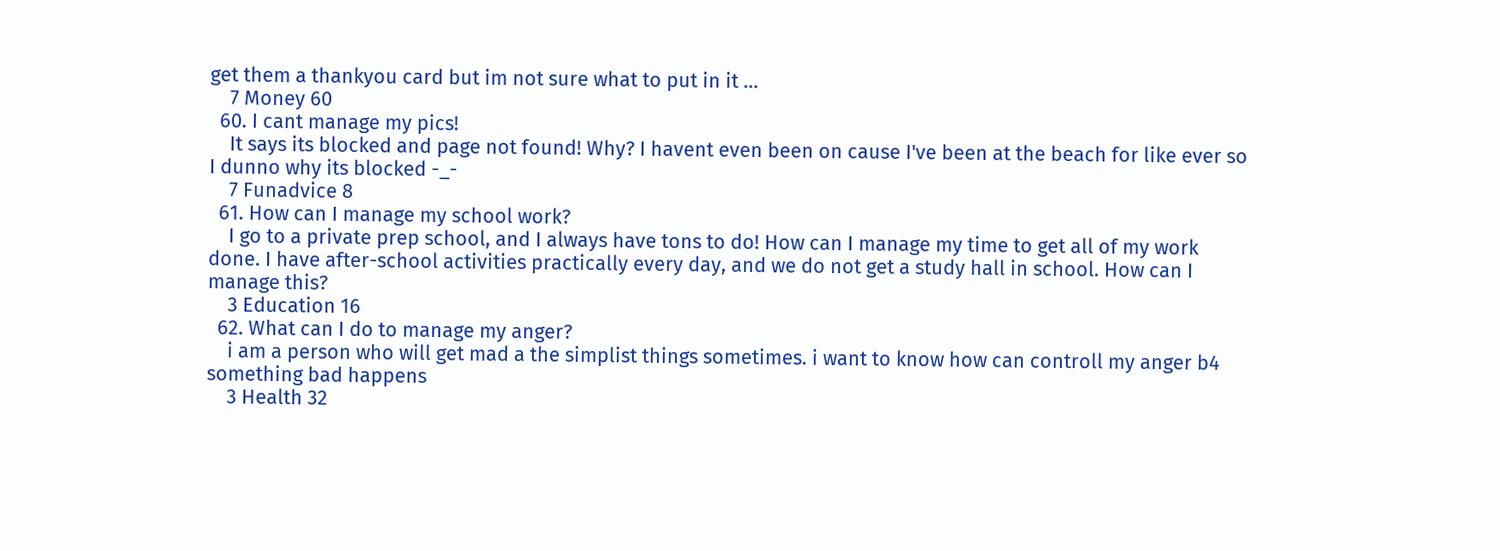get them a thankyou card but im not sure what to put in it ...
    7 Money 60
  60. I cant manage my pics!
    It says its blocked and page not found! Why? I havent even been on cause I've been at the beach for like ever so I dunno why its blocked -_-
    7 Funadvice 8
  61. How can I manage my school work?
    I go to a private prep school, and I always have tons to do! How can I manage my time to get all of my work done. I have after-school activities practically every day, and we do not get a study hall in school. How can I manage this?
    3 Education 16
  62. What can I do to manage my anger?
    i am a person who will get mad a the simplist things sometimes. i want to know how can controll my anger b4 something bad happens
    3 Health 32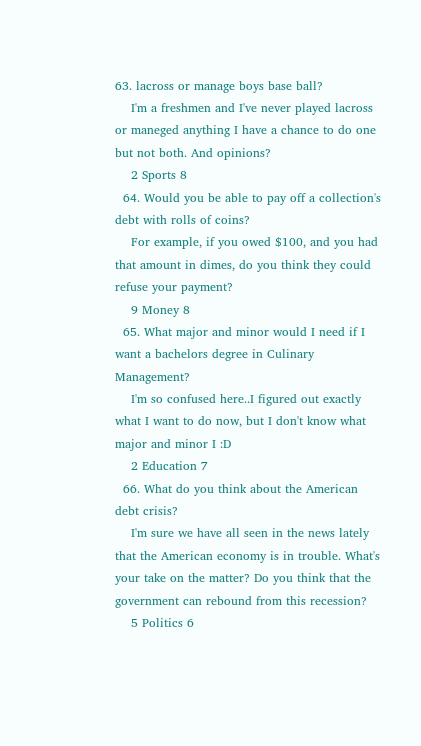63. lacross or manage boys base ball?
    I'm a freshmen and I've never played lacross or maneged anything I have a chance to do one but not both. And opinions?
    2 Sports 8
  64. Would you be able to pay off a collection's debt with rolls of coins?
    For example, if you owed $100, and you had that amount in dimes, do you think they could refuse your payment?
    9 Money 8
  65. What major and minor would I need if I want a bachelors degree in Culinary Management?
    I'm so confused here..I figured out exactly what I want to do now, but I don't know what major and minor I :D
    2 Education 7
  66. What do you think about the American debt crisis?
    I'm sure we have all seen in the news lately that the American economy is in trouble. What's your take on the matter? Do you think that the government can rebound from this recession?
    5 Politics 6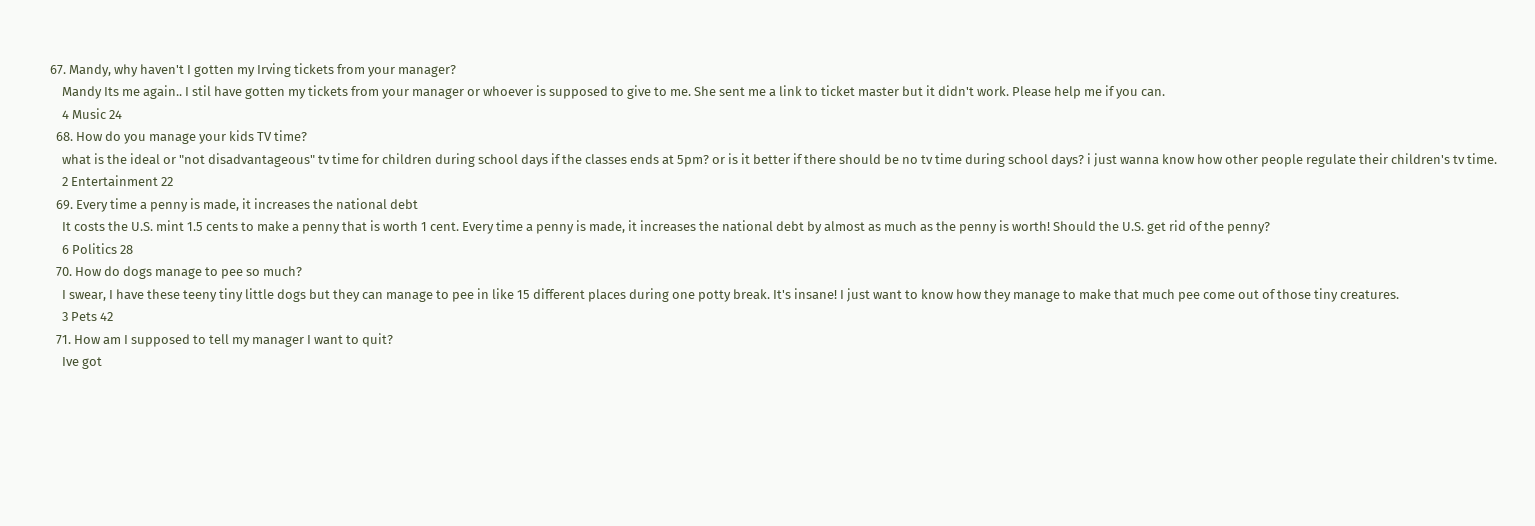67. Mandy, why haven't I gotten my Irving tickets from your manager?
    Mandy Its me again.. I stil have gotten my tickets from your manager or whoever is supposed to give to me. She sent me a link to ticket master but it didn't work. Please help me if you can.
    4 Music 24
  68. How do you manage your kids TV time?
    what is the ideal or "not disadvantageous" tv time for children during school days if the classes ends at 5pm? or is it better if there should be no tv time during school days? i just wanna know how other people regulate their children's tv time.
    2 Entertainment 22
  69. Every time a penny is made, it increases the national debt
    It costs the U.S. mint 1.5 cents to make a penny that is worth 1 cent. Every time a penny is made, it increases the national debt by almost as much as the penny is worth! Should the U.S. get rid of the penny?
    6 Politics 28
  70. How do dogs manage to pee so much?
    I swear, I have these teeny tiny little dogs but they can manage to pee in like 15 different places during one potty break. It's insane! I just want to know how they manage to make that much pee come out of those tiny creatures.
    3 Pets 42
  71. How am I supposed to tell my manager I want to quit?
    Ive got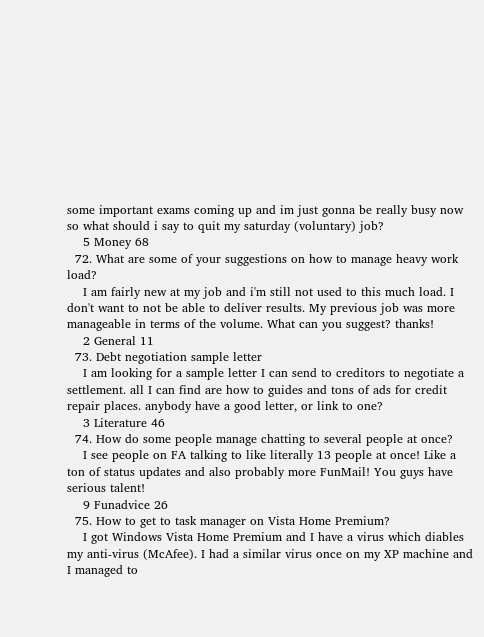some important exams coming up and im just gonna be really busy now so what should i say to quit my saturday (voluntary) job?
    5 Money 68
  72. What are some of your suggestions on how to manage heavy work load?
    I am fairly new at my job and i'm still not used to this much load. I don't want to not be able to deliver results. My previous job was more manageable in terms of the volume. What can you suggest? thanks!
    2 General 11
  73. Debt negotiation sample letter
    I am looking for a sample letter I can send to creditors to negotiate a settlement. all I can find are how to guides and tons of ads for credit repair places. anybody have a good letter, or link to one?
    3 Literature 46
  74. How do some people manage chatting to several people at once?
    I see people on FA talking to like literally 13 people at once! Like a ton of status updates and also probably more FunMail! You guys have serious talent!
    9 Funadvice 26
  75. How to get to task manager on Vista Home Premium?
    I got Windows Vista Home Premium and I have a virus which diables my anti-virus (McAfee). I had a similar virus once on my XP machine and I managed to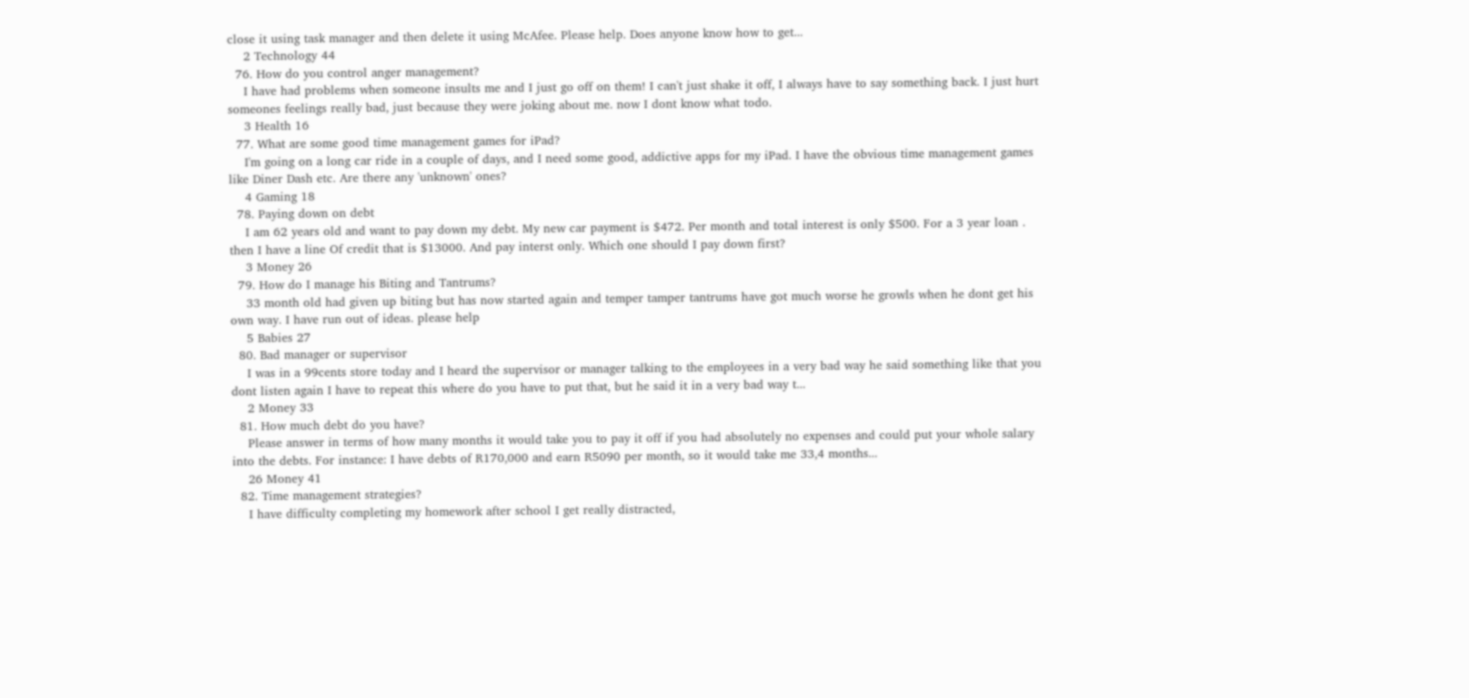close it using task manager and then delete it using McAfee. Please help. Does anyone know how to get...
    2 Technology 44
  76. How do you control anger management?
    I have had problems when someone insults me and I just go off on them! I can't just shake it off, I always have to say something back. I just hurt someones feelings really bad, just because they were joking about me. now I dont know what todo.
    3 Health 16
  77. What are some good time management games for iPad?
    I'm going on a long car ride in a couple of days, and I need some good, addictive apps for my iPad. I have the obvious time management games like Diner Dash etc. Are there any 'unknown' ones?
    4 Gaming 18
  78. Paying down on debt
    I am 62 years old and want to pay down my debt. My new car payment is $472. Per month and total interest is only $500. For a 3 year loan . then I have a line Of credit that is $13000. And pay interst only. Which one should I pay down first?
    3 Money 26
  79. How do I manage his Biting and Tantrums?
    33 month old had given up biting but has now started again and temper tamper tantrums have got much worse he growls when he dont get his own way. I have run out of ideas. please help
    5 Babies 27
  80. Bad manager or supervisor
    I was in a 99cents store today and I heard the supervisor or manager talking to the employees in a very bad way he said something like that you dont listen again I have to repeat this where do you have to put that, but he said it in a very bad way t...
    2 Money 33
  81. How much debt do you have?
    Please answer in terms of how many months it would take you to pay it off if you had absolutely no expenses and could put your whole salary into the debts. For instance: I have debts of R170,000 and earn R5090 per month, so it would take me 33,4 months...
    26 Money 41
  82. Time management strategies?
    I have difficulty completing my homework after school I get really distracted,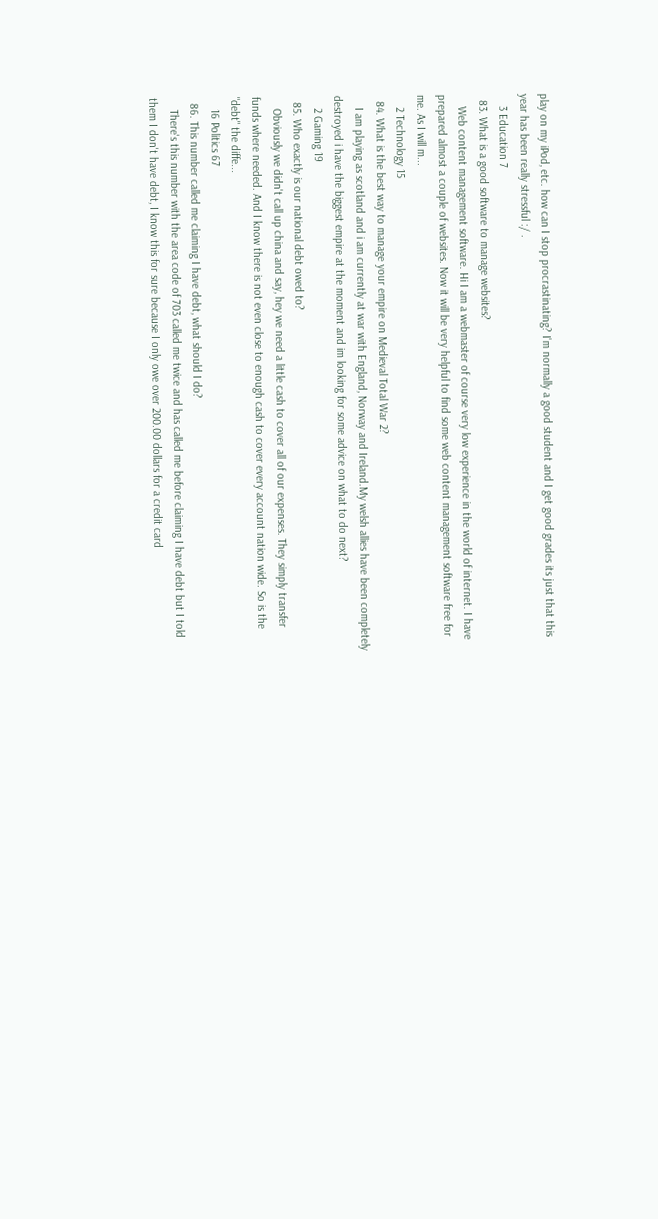play on my iPod, etc. how can I stop procrastinating? I'm normally a good student and I get good grades its just that this year has been really stressful :/ .
    3 Education 7
  83. What is a good software to manage websites?
    Web content management software. Hi I am a webmaster of course very low experience in the world of internet. I have prepared almost a couple of websites. Now it will be very helpful to find some web content management software free for me. As I will m...
    2 Technology 15
  84. What is the best way to manage your empire on Medieval Total War 2?
    I am playing as scotland and i am currently at war with England, Norway and Ireland.My welsh allies have been completely destroyed i have the biggest empire at the moment and im looking for some advice on what to do next?
    2 Gaming 19
  85. Who exactly is our national debt owed to?
    Obviously we didn't call up china and say, hey we need a little cash to cover all of our expenses. They simply transfer funds where needed. And I know there is not even close to enough cash to cover every account nation wide. So is the "debt" the diffe...
    16 Politics 67
  86. This number called me claiming I have debt, what should I do?
    There's this number with the area code of 703 called me twice and has called me before claiming I have debt but I told them I don't have debt, I know this for sure because I only owe over 200.00 dollars for a credit card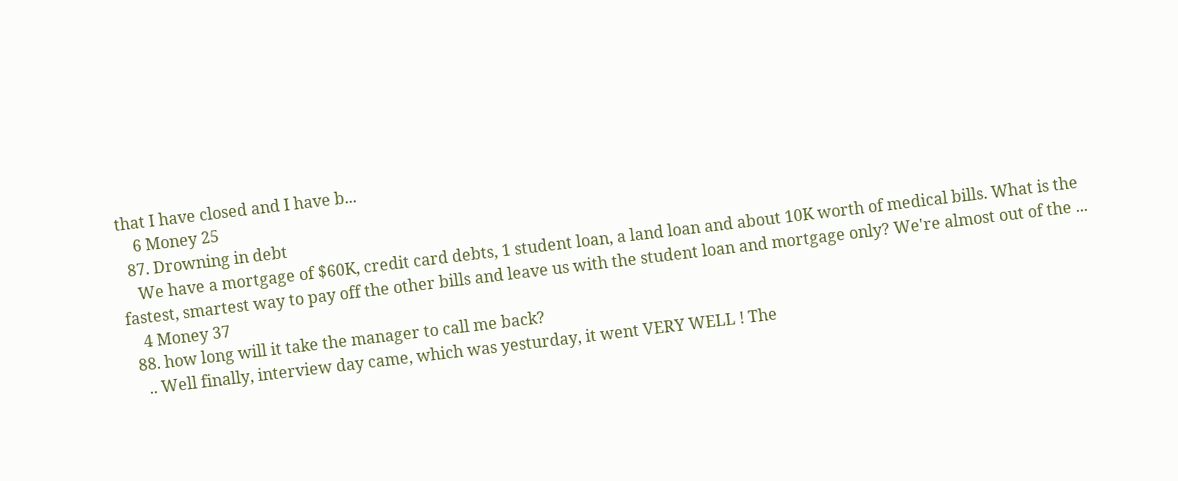that I have closed and I have b...
    6 Money 25
  87. Drowning in debt
    We have a mortgage of $60K, credit card debts, 1 student loan, a land loan and about 10K worth of medical bills. What is the fastest, smartest way to pay off the other bills and leave us with the student loan and mortgage only? We're almost out of the ...
    4 Money 37
  88. how long will it take the manager to call me back?
    .. Well finally, interview day came, which was yesturday, it went VERY WELL ! The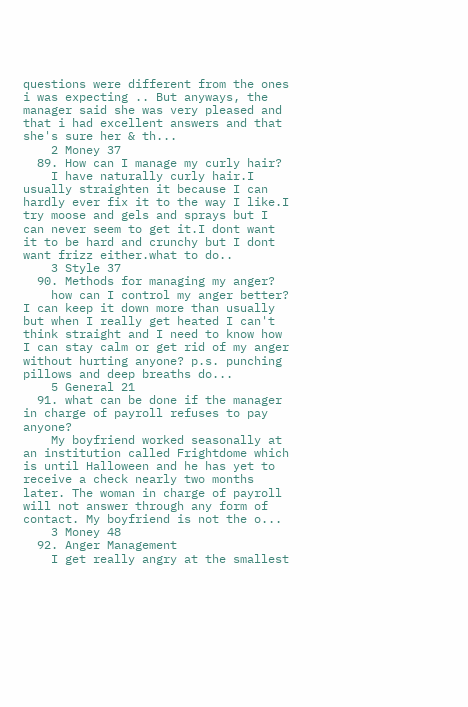questions were different from the ones i was expecting .. But anyways, the manager said she was very pleased and that i had excellent answers and that she's sure her & th...
    2 Money 37
  89. How can I manage my curly hair?
    I have naturally curly hair.I usually straighten it because I can hardly ever fix it to the way I like.I try moose and gels and sprays but I can never seem to get it.I dont want it to be hard and crunchy but I dont want frizz either.what to do..
    3 Style 37
  90. Methods for managing my anger?
    how can I control my anger better? I can keep it down more than usually but when I really get heated I can't think straight and I need to know how I can stay calm or get rid of my anger without hurting anyone? p.s. punching pillows and deep breaths do...
    5 General 21
  91. what can be done if the manager in charge of payroll refuses to pay anyone?
    My boyfriend worked seasonally at an institution called Frightdome which is until Halloween and he has yet to receive a check nearly two months later. The woman in charge of payroll will not answer through any form of contact. My boyfriend is not the o...
    3 Money 48
  92. Anger Management
    I get really angry at the smallest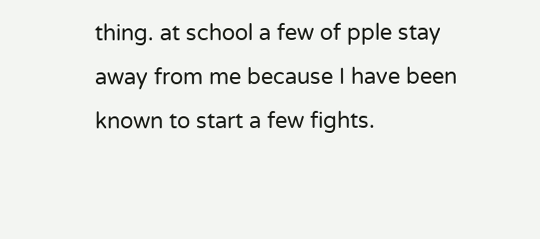thing. at school a few of pple stay away from me because I have been known to start a few fights.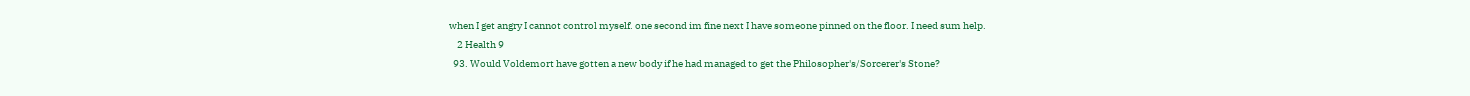when I get angry I cannot control myself. one second im fine next I have someone pinned on the floor. I need sum help.
    2 Health 9
  93. Would Voldemort have gotten a new body if he had managed to get the Philosopher's/Sorcerer's Stone?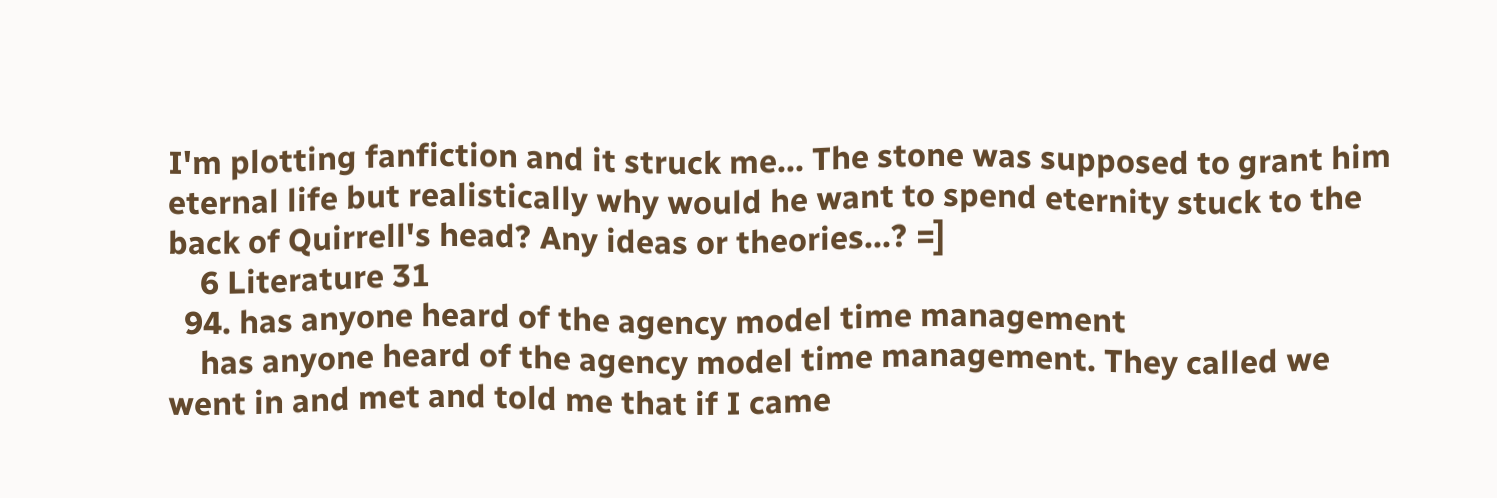I'm plotting fanfiction and it struck me... The stone was supposed to grant him eternal life but realistically why would he want to spend eternity stuck to the back of Quirrell's head? Any ideas or theories...? =]
    6 Literature 31
  94. has anyone heard of the agency model time management
    has anyone heard of the agency model time management. They called we went in and met and told me that if I came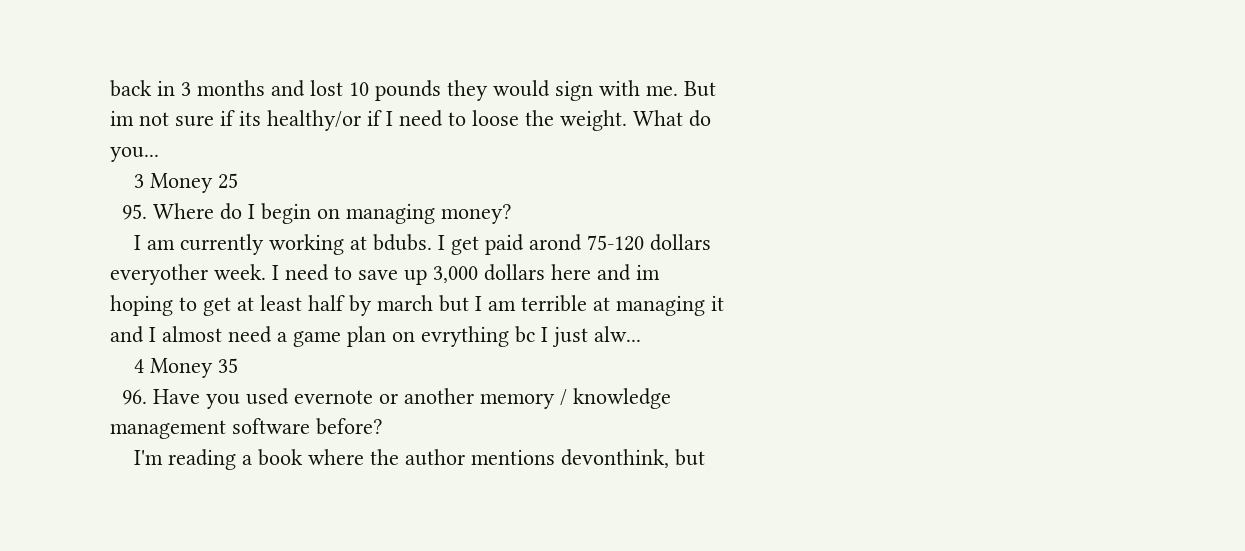back in 3 months and lost 10 pounds they would sign with me. But im not sure if its healthy/or if I need to loose the weight. What do you...
    3 Money 25
  95. Where do I begin on managing money?
    I am currently working at bdubs. I get paid arond 75-120 dollars everyother week. I need to save up 3,000 dollars here and im hoping to get at least half by march but I am terrible at managing it and I almost need a game plan on evrything bc I just alw...
    4 Money 35
  96. Have you used evernote or another memory / knowledge management software before?
    I'm reading a book where the author mentions devonthink, but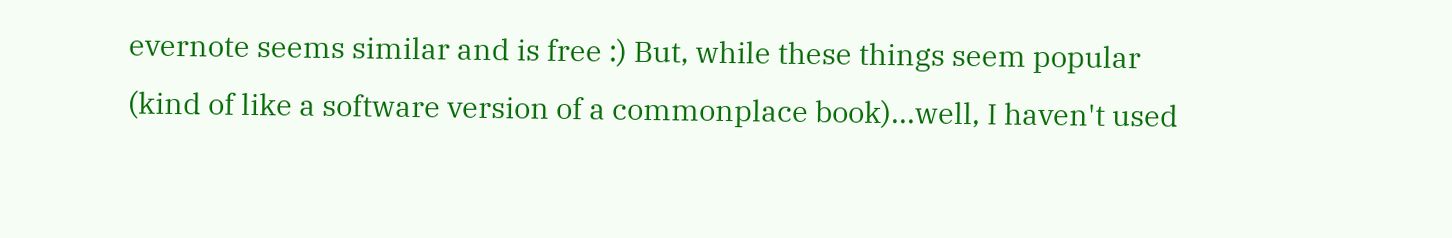evernote seems similar and is free :) But, while these things seem popular (kind of like a software version of a commonplace book)...well, I haven't used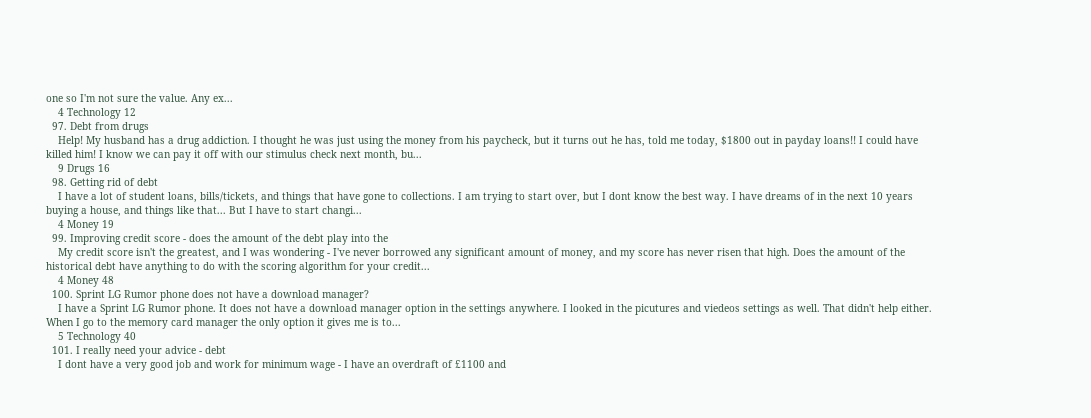one so I'm not sure the value. Any ex...
    4 Technology 12
  97. Debt from drugs
    Help! My husband has a drug addiction. I thought he was just using the money from his paycheck, but it turns out he has, told me today, $1800 out in payday loans!! I could have killed him! I know we can pay it off with our stimulus check next month, bu...
    9 Drugs 16
  98. Getting rid of debt
    I have a lot of student loans, bills/tickets, and things that have gone to collections. I am trying to start over, but I dont know the best way. I have dreams of in the next 10 years buying a house, and things like that... But I have to start changi...
    4 Money 19
  99. Improving credit score - does the amount of the debt play into the
    My credit score isn't the greatest, and I was wondering - I've never borrowed any significant amount of money, and my score has never risen that high. Does the amount of the historical debt have anything to do with the scoring algorithm for your credit...
    4 Money 48
  100. Sprint LG Rumor phone does not have a download manager?
    I have a Sprint LG Rumor phone. It does not have a download manager option in the settings anywhere. I looked in the picutures and viedeos settings as well. That didn't help either. When I go to the memory card manager the only option it gives me is to...
    5 Technology 40
  101. I really need your advice - debt
    I dont have a very good job and work for minimum wage - I have an overdraft of £1100 and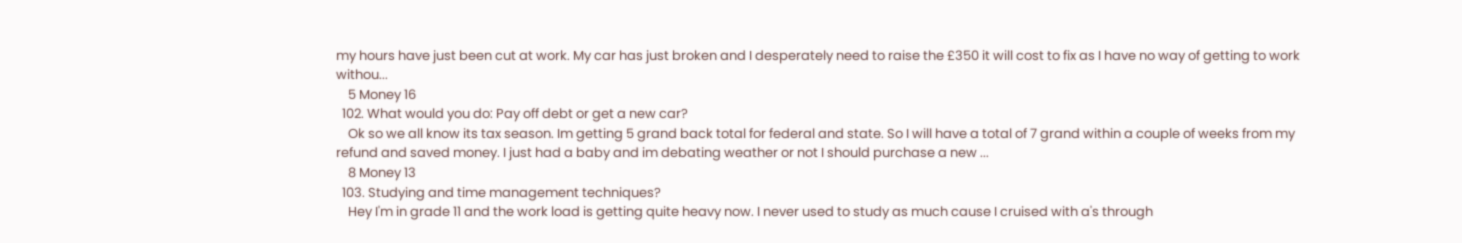my hours have just been cut at work. My car has just broken and I desperately need to raise the £350 it will cost to fix as I have no way of getting to work withou...
    5 Money 16
  102. What would you do: Pay off debt or get a new car?
    Ok so we all know its tax season. Im getting 5 grand back total for federal and state. So I will have a total of 7 grand within a couple of weeks from my refund and saved money. I just had a baby and im debating weather or not I should purchase a new ...
    8 Money 13
  103. Studying and time management techniques?
    Hey I'm in grade 11 and the work load is getting quite heavy now. I never used to study as much cause I cruised with a's through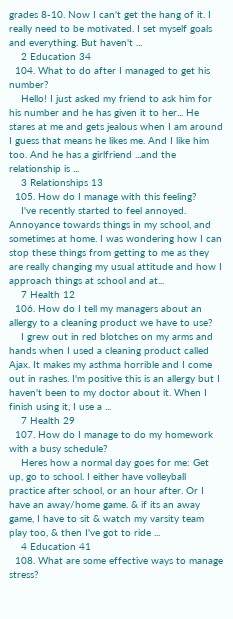grades 8-10. Now I can't get the hang of it. I really need to be motivated. I set myself goals and everything. But haven't ...
    2 Education 34
  104. What to do after I managed to get his number?
    Hello! I just asked my friend to ask him for his number and he has given it to her... He stares at me and gets jealous when I am around I guess that means he likes me. And I like him too. And he has a girlfriend ...and the relationship is ...
    3 Relationships 13
  105. How do I manage with this feeling?
    I've recently started to feel annoyed. Annoyance towards things in my school, and sometimes at home. I was wondering how I can stop these things from getting to me as they are really changing my usual attitude and how I approach things at school and at...
    7 Health 12
  106. How do I tell my managers about an allergy to a cleaning product we have to use?
    I grew out in red blotches on my arms and hands when I used a cleaning product called Ajax. It makes my asthma horrible and I come out in rashes. I'm positive this is an allergy but I haven't been to my doctor about it. When I finish using it, I use a ...
    7 Health 29
  107. How do I manage to do my homework with a busy schedule?
    Heres how a normal day goes for me: Get up, go to school. I either have volleyball practice after school, or an hour after. Or I have an away/home game. & if its an away game, I have to sit & watch my varsity team play too, & then I've got to ride ...
    4 Education 41
  108. What are some effective ways to manage stress?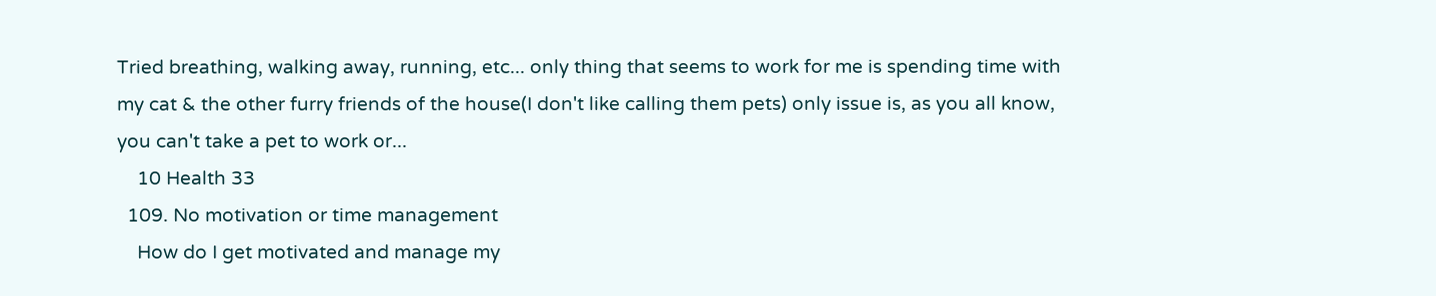Tried breathing, walking away, running, etc... only thing that seems to work for me is spending time with my cat & the other furry friends of the house(I don't like calling them pets) only issue is, as you all know, you can't take a pet to work or...
    10 Health 33
  109. No motivation or time management
    How do I get motivated and manage my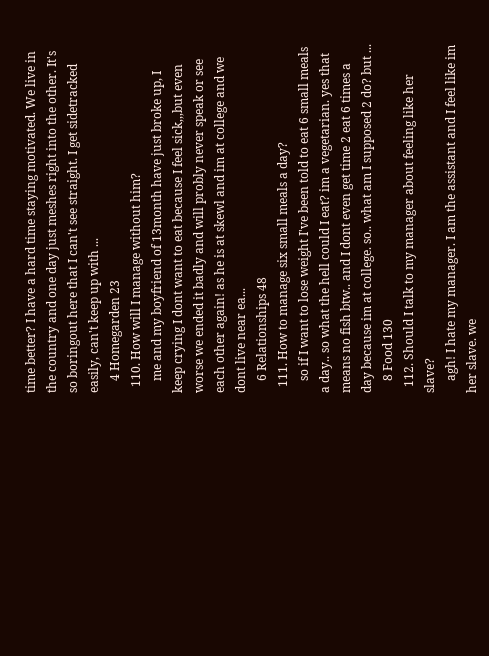time better? I have a hard time staying motivated. We live in the country and one day just meshes right into the other. It's so boringout here that I can't see straight. I get sidetracked easily, can't keep up with ...
    4 Homegarden 23
  110. How will I manage without him?
    me and my boyfriend of 13month have just broke up, I keep crying I dont want to eat because I feel sick,,,but even worse we ended it badly and will probly never speak or see each other again! as he is at skewl and im at college and we dont live near ea...
    6 Relationships 48
  111. How to manage six small meals a day?
    so if I want to lose weight I've been told to eat 6 small meals a day.. so what the hell could I eat? im a vegetarian. yes that means no fish btw.. and I dont even get time 2 eat 6 times a day because im at college. so.. what am I supposed 2 do? but ...
    8 Food 130
  112. Should I talk to my manager about feeling like her slave?
    agh! I hate my manager. I am the assistant and I feel like im her slave. we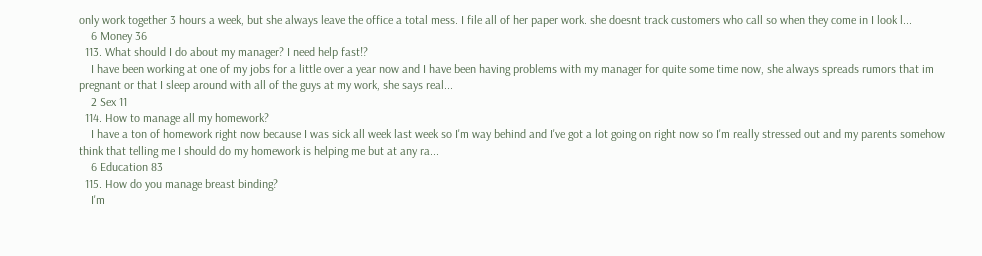only work together 3 hours a week, but she always leave the office a total mess. I file all of her paper work. she doesnt track customers who call so when they come in I look l...
    6 Money 36
  113. What should I do about my manager? I need help fast!?
    I have been working at one of my jobs for a little over a year now and I have been having problems with my manager for quite some time now, she always spreads rumors that im pregnant or that I sleep around with all of the guys at my work, she says real...
    2 Sex 11
  114. How to manage all my homework?
    I have a ton of homework right now because I was sick all week last week so I'm way behind and I've got a lot going on right now so I'm really stressed out and my parents somehow think that telling me I should do my homework is helping me but at any ra...
    6 Education 83
  115. How do you manage breast binding?
    I'm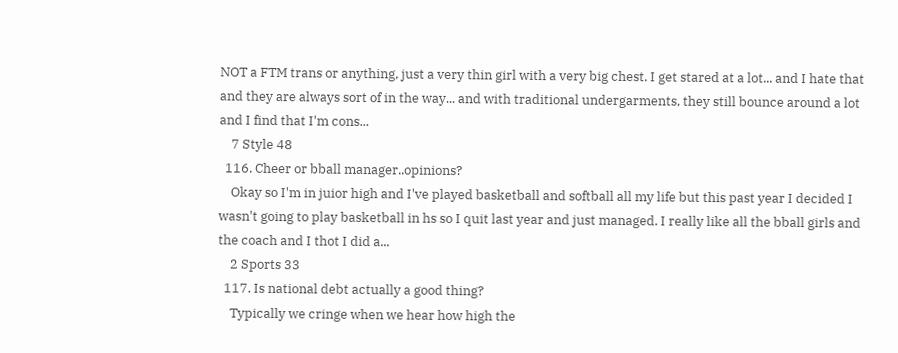NOT a FTM trans or anything, just a very thin girl with a very big chest. I get stared at a lot... and I hate that and they are always sort of in the way... and with traditional undergarments, they still bounce around a lot and I find that I'm cons...
    7 Style 48
  116. Cheer or bball manager..opinions?
    Okay so I'm in juior high and I've played basketball and softball all my life but this past year I decided I wasn't going to play basketball in hs so I quit last year and just managed. I really like all the bball girls and the coach and I thot I did a...
    2 Sports 33
  117. Is national debt actually a good thing?
    Typically we cringe when we hear how high the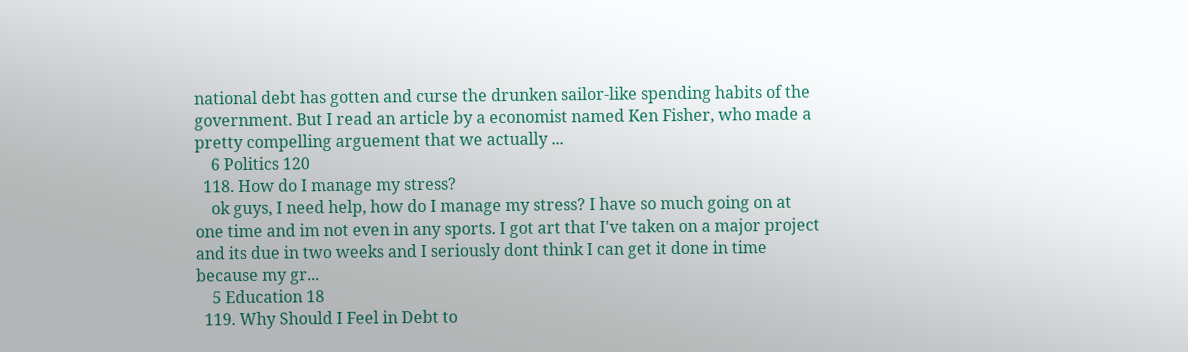national debt has gotten and curse the drunken sailor-like spending habits of the government. But I read an article by a economist named Ken Fisher, who made a pretty compelling arguement that we actually ...
    6 Politics 120
  118. How do I manage my stress?
    ok guys, I need help, how do I manage my stress? I have so much going on at one time and im not even in any sports. I got art that I've taken on a major project and its due in two weeks and I seriously dont think I can get it done in time because my gr...
    5 Education 18
  119. Why Should I Feel in Debt to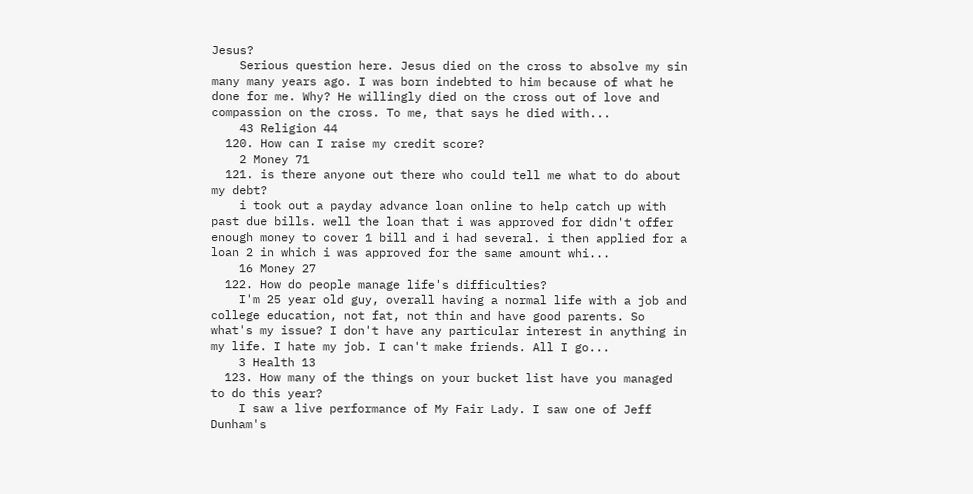Jesus?
    Serious question here. Jesus died on the cross to absolve my sin many many years ago. I was born indebted to him because of what he done for me. Why? He willingly died on the cross out of love and compassion on the cross. To me, that says he died with...
    43 Religion 44
  120. How can I raise my credit score?
    2 Money 71
  121. is there anyone out there who could tell me what to do about my debt?
    i took out a payday advance loan online to help catch up with past due bills. well the loan that i was approved for didn't offer enough money to cover 1 bill and i had several. i then applied for a loan 2 in which i was approved for the same amount whi...
    16 Money 27
  122. How do people manage life's difficulties?
    I'm 25 year old guy, overall having a normal life with a job and college education, not fat, not thin and have good parents. So what's my issue? I don't have any particular interest in anything in my life. I hate my job. I can't make friends. All I go...
    3 Health 13
  123. How many of the things on your bucket list have you managed to do this year?
    I saw a live performance of My Fair Lady. I saw one of Jeff Dunham's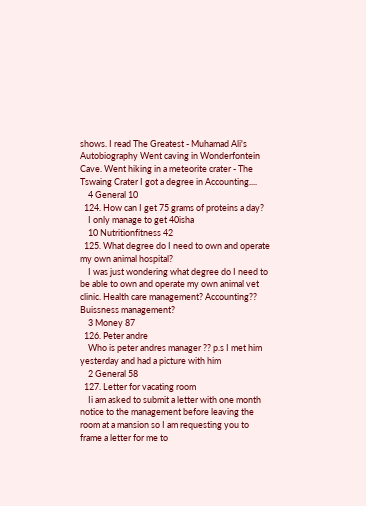shows. I read The Greatest - Muhamad Ali's Autobiography Went caving in Wonderfontein Cave. Went hiking in a meteorite crater - The Tswaing Crater I got a degree in Accounting....
    4 General 10
  124. How can I get 75 grams of proteins a day?
    I only manage to get 40isha
    10 Nutritionfitness 42
  125. What degree do I need to own and operate my own animal hospital?
    I was just wondering what degree do I need to be able to own and operate my own animal vet clinic. Health care management? Accounting?? Buissness management?
    3 Money 87
  126. Peter andre
    Who is peter andres manager ?? p.s I met him yesterday and had a picture with him
    2 General 58
  127. Letter for vacating room
    Ii am asked to submit a letter with one month notice to the management before leaving the room at a mansion so I am requesting you to frame a letter for me to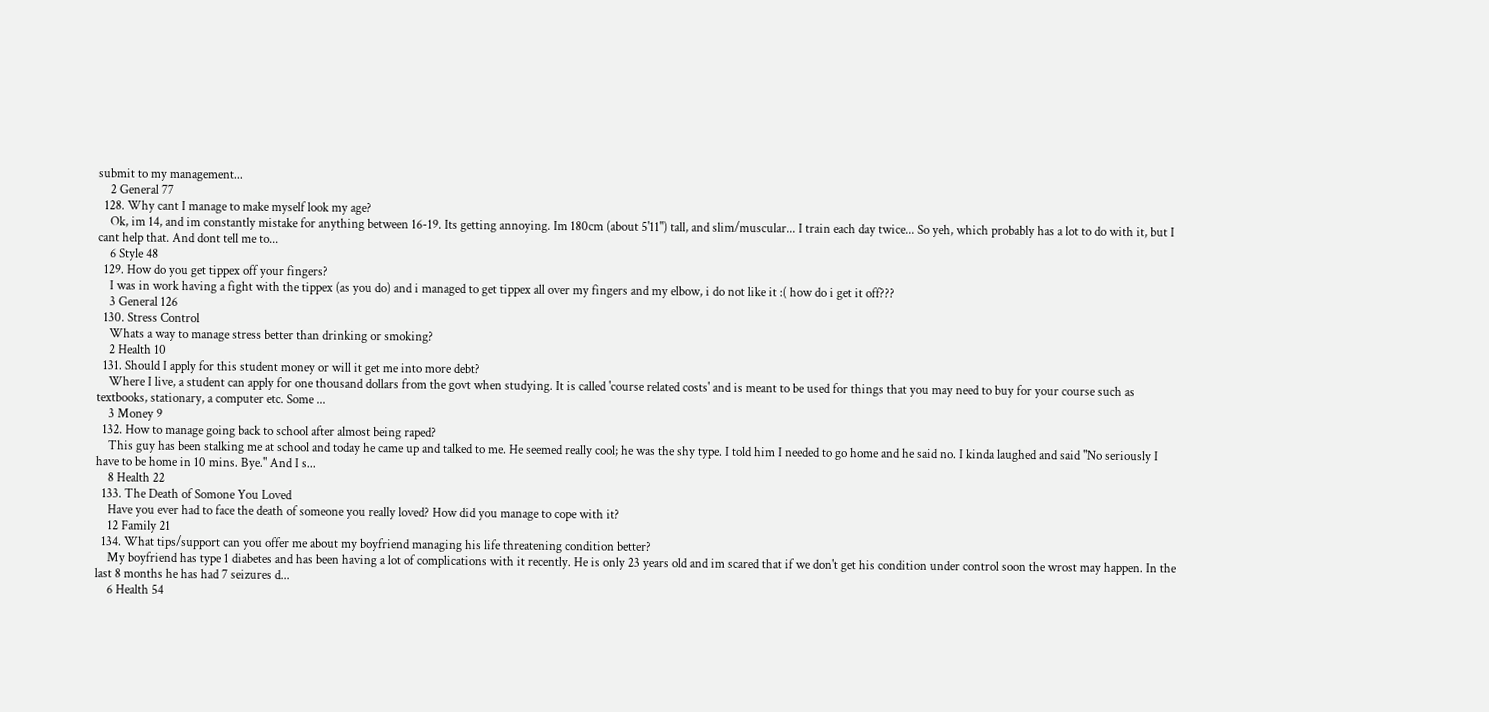submit to my management...
    2 General 77
  128. Why cant I manage to make myself look my age?
    Ok, im 14, and im constantly mistake for anything between 16-19. Its getting annoying. Im 180cm (about 5'11") tall, and slim/muscular... I train each day twice... So yeh, which probably has a lot to do with it, but I cant help that. And dont tell me to...
    6 Style 48
  129. How do you get tippex off your fingers?
    I was in work having a fight with the tippex (as you do) and i managed to get tippex all over my fingers and my elbow, i do not like it :( how do i get it off???
    3 General 126
  130. Stress Control
    Whats a way to manage stress better than drinking or smoking?
    2 Health 10
  131. Should I apply for this student money or will it get me into more debt?
    Where I live, a student can apply for one thousand dollars from the govt when studying. It is called 'course related costs' and is meant to be used for things that you may need to buy for your course such as textbooks, stationary, a computer etc. Some ...
    3 Money 9
  132. How to manage going back to school after almost being raped?
    This guy has been stalking me at school and today he came up and talked to me. He seemed really cool; he was the shy type. I told him I needed to go home and he said no. I kinda laughed and said "No seriously I have to be home in 10 mins. Bye." And I s...
    8 Health 22
  133. The Death of Somone You Loved
    Have you ever had to face the death of someone you really loved? How did you manage to cope with it?
    12 Family 21
  134. What tips/support can you offer me about my boyfriend managing his life threatening condition better?
    My boyfriend has type 1 diabetes and has been having a lot of complications with it recently. He is only 23 years old and im scared that if we don't get his condition under control soon the wrost may happen. In the last 8 months he has had 7 seizures d...
    6 Health 54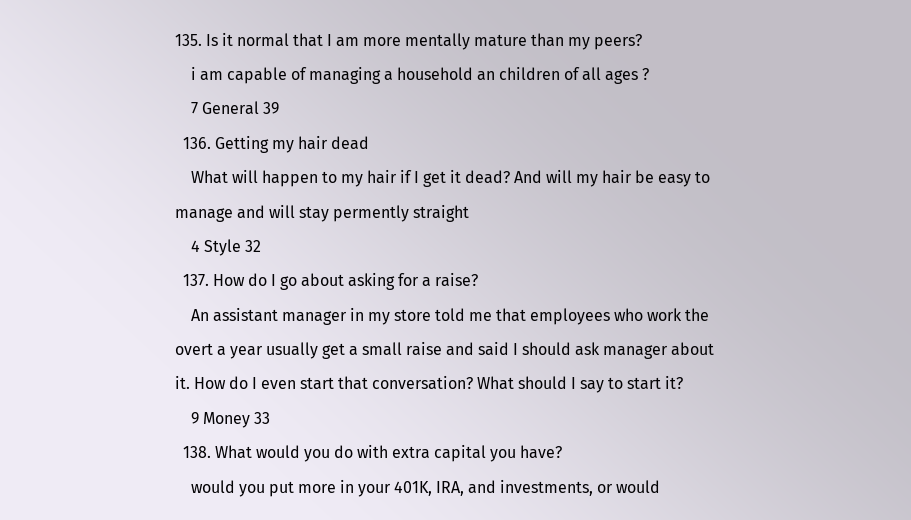135. Is it normal that I am more mentally mature than my peers?
    i am capable of managing a household an children of all ages ?
    7 General 39
  136. Getting my hair dead
    What will happen to my hair if I get it dead? And will my hair be easy to manage and will stay permently straight
    4 Style 32
  137. How do I go about asking for a raise?
    An assistant manager in my store told me that employees who work the overt a year usually get a small raise and said I should ask manager about it. How do I even start that conversation? What should I say to start it?
    9 Money 33
  138. What would you do with extra capital you have?
    would you put more in your 401K, IRA, and investments, or would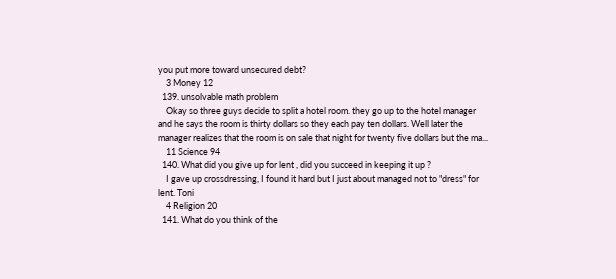you put more toward unsecured debt?
    3 Money 12
  139. unsolvable math problem
    Okay so three guys decide to split a hotel room. they go up to the hotel manager and he says the room is thirty dollars so they each pay ten dollars. Well later the manager realizes that the room is on sale that night for twenty five dollars but the ma...
    11 Science 94
  140. What did you give up for lent , did you succeed in keeping it up ?
    I gave up crossdressing, I found it hard but I just about managed not to "dress" for lent. Toni
    4 Religion 20
  141. What do you think of the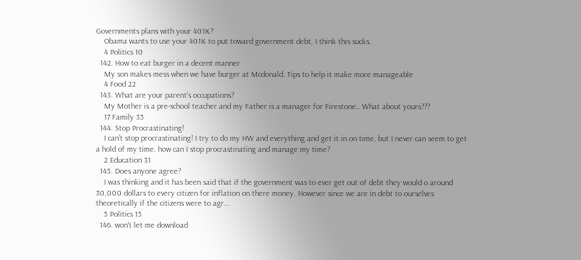Governments plans with your 401K?
    Obama wants to use your 401K to put toward government debt, I think this sucks.
    4 Politics 10
  142. How to eat burger in a decent manner
    My son makes mess when we have burger at Mcdonald. Tips to help it make more manageable
    4 Food 22
  143. What are your parent's occupations?
    My Mother is a pre-school teacher and my Father is a manager for Firestone.. What about yours???
    17 Family 35
  144. Stop Procrastinating!
    I can't stop procrastinating! I try to do my HW and everything and get it in on time, but I never can seem to get a hold of my time. how can I stop procrastinating and manage my time?
    2 Education 31
  145. Does anyone agree?
    I was thinking and it has been said that if the government was to ever get out of debt they would o around 30,000 dollars to every citizen for inflation on there money. However since we are in debt to ourselves theoretically if the citizens were to agr...
    5 Politics 15
  146. won't let me download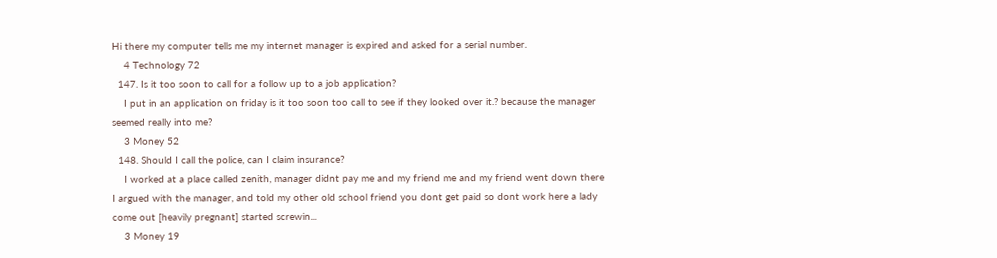Hi there my computer tells me my internet manager is expired and asked for a serial number.
    4 Technology 72
  147. Is it too soon to call for a follow up to a job application?
    I put in an application on friday is it too soon too call to see if they looked over it.? because the manager seemed really into me?
    3 Money 52
  148. Should I call the police, can I claim insurance?
    I worked at a place called zenith, manager didnt pay me and my friend me and my friend went down there I argued with the manager, and told my other old school friend you dont get paid so dont work here a lady come out [heavily pregnant] started screwin...
    3 Money 19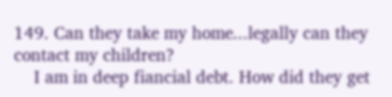149. Can they take my home...legally can they contact my children?
    I am in deep fiancial debt. How did they get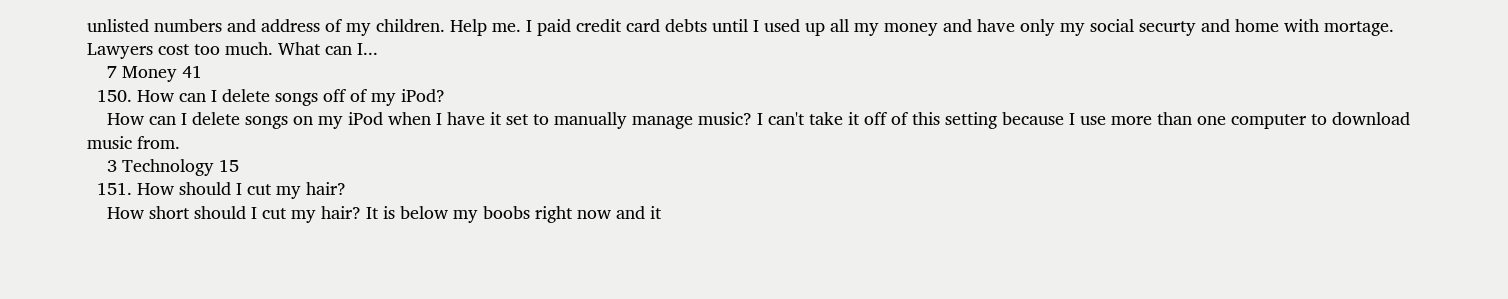unlisted numbers and address of my children. Help me. I paid credit card debts until I used up all my money and have only my social securty and home with mortage. Lawyers cost too much. What can I...
    7 Money 41
  150. How can I delete songs off of my iPod?
    How can I delete songs on my iPod when I have it set to manually manage music? I can't take it off of this setting because I use more than one computer to download music from.
    3 Technology 15
  151. How should I cut my hair?
    How short should I cut my hair? It is below my boobs right now and it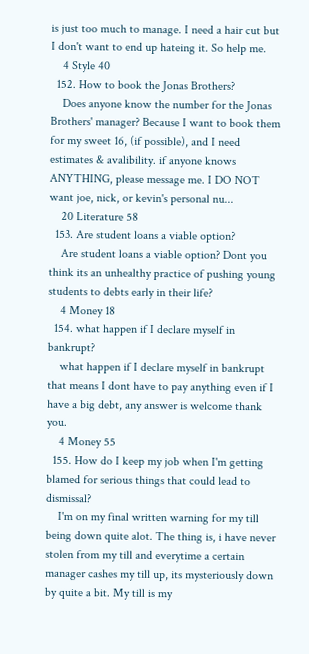is just too much to manage. I need a hair cut but I don't want to end up hateing it. So help me.
    4 Style 40
  152. How to book the Jonas Brothers?
    Does anyone know the number for the Jonas Brothers' manager? Because I want to book them for my sweet 16, (if possible), and I need estimates & avalibility. if anyone knows ANYTHING, please message me. I DO NOT want joe, nick, or kevin's personal nu...
    20 Literature 58
  153. Are student loans a viable option?
    Are student loans a viable option? Dont you think its an unhealthy practice of pushing young students to debts early in their life?
    4 Money 18
  154. what happen if I declare myself in bankrupt?
    what happen if I declare myself in bankrupt that means I dont have to pay anything even if I have a big debt, any answer is welcome thank you.
    4 Money 55
  155. How do I keep my job when I'm getting blamed for serious things that could lead to dismissal?
    I'm on my final written warning for my till being down quite alot. The thing is, i have never stolen from my till and everytime a certain manager cashes my till up, its mysteriously down by quite a bit. My till is my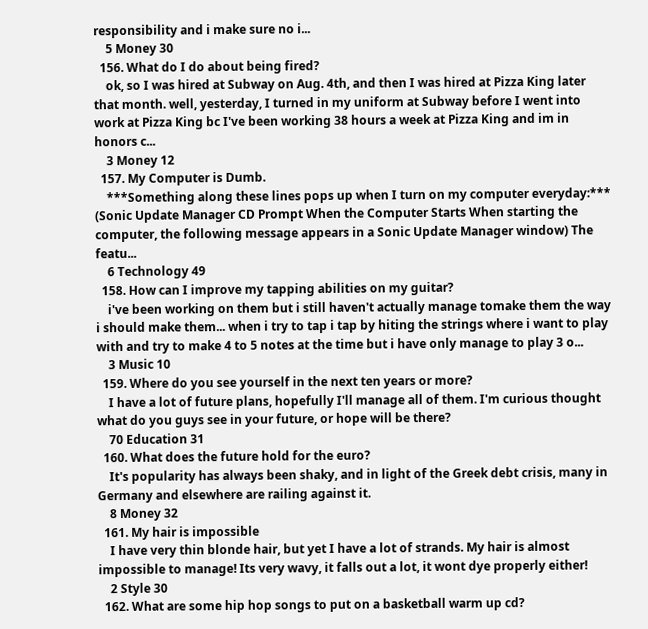responsibility and i make sure no i...
    5 Money 30
  156. What do I do about being fired?
    ok, so I was hired at Subway on Aug. 4th, and then I was hired at Pizza King later that month. well, yesterday, I turned in my uniform at Subway before I went into work at Pizza King bc I've been working 38 hours a week at Pizza King and im in honors c...
    3 Money 12
  157. My Computer is Dumb.
    ***Something along these lines pops up when I turn on my computer everyday:*** (Sonic Update Manager CD Prompt When the Computer Starts When starting the computer, the following message appears in a Sonic Update Manager window) The featu...
    6 Technology 49
  158. How can I improve my tapping abilities on my guitar?
    i've been working on them but i still haven't actually manage tomake them the way i should make them... when i try to tap i tap by hiting the strings where i want to play with and try to make 4 to 5 notes at the time but i have only manage to play 3 o...
    3 Music 10
  159. Where do you see yourself in the next ten years or more?
    I have a lot of future plans, hopefully I'll manage all of them. I'm curious thought what do you guys see in your future, or hope will be there?
    70 Education 31
  160. What does the future hold for the euro?
    It's popularity has always been shaky, and in light of the Greek debt crisis, many in Germany and elsewhere are railing against it.
    8 Money 32
  161. My hair is impossible
    I have very thin blonde hair, but yet I have a lot of strands. My hair is almost impossible to manage! Its very wavy, it falls out a lot, it wont dye properly either!
    2 Style 30
  162. What are some hip hop songs to put on a basketball warm up cd?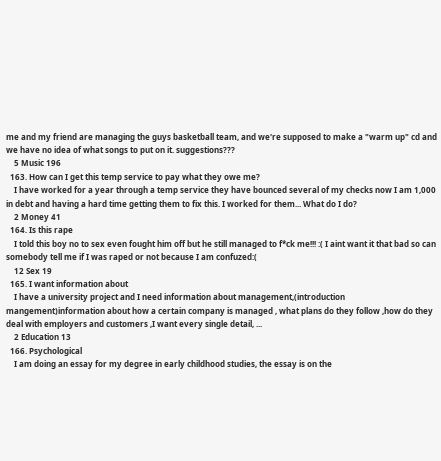me and my friend are managing the guys basketball team, and we're supposed to make a "warm up" cd and we have no idea of what songs to put on it. suggestions???
    5 Music 196
  163. How can I get this temp service to pay what they owe me?
    I have worked for a year through a temp service they have bounced several of my checks now I am 1,000 in debt and having a hard time getting them to fix this. I worked for them... What do I do?
    2 Money 41
  164. Is this rape
    I told this boy no to sex even fought him off but he still managed to f*ck me!!! :( I aint want it that bad so can somebody tell me if I was raped or not because I am confuzed:(
    12 Sex 19
  165. I want information about
    I have a university project and I need information about management,(introduction mangement)information about how a certain company is managed , what plans do they follow ,how do they deal with employers and customers ,I want every single detail, ...
    2 Education 13
  166. Psychological
    I am doing an essay for my degree in early childhood studies, the essay is on the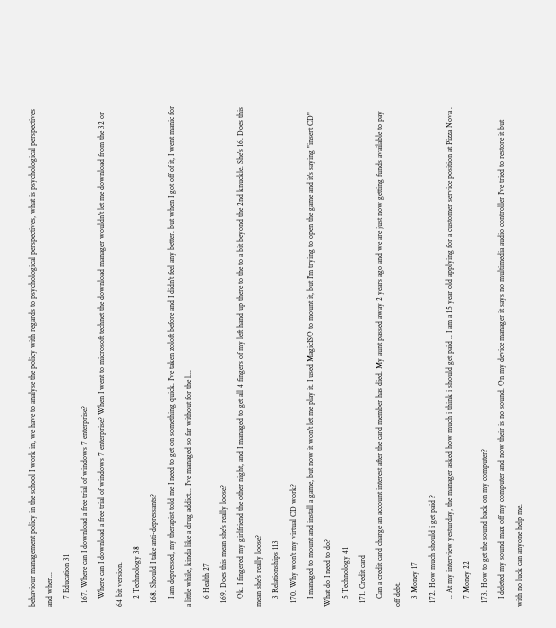behaviour management policy in the school I work in, we have to analyse the policy with regards to psychological perspectives, what is psychological perspectives and wher...
    7 Education 31
  167. Where can I download a free trial of windows 7 enterprise?
    Where can I download a free trial of windows 7 enterprise? When I went to microsoft technet the download manager wouldn't let me download from the 32 or 64 bit version.
    2 Technology 38
  168. Should I take anti-depressants?
    I am depressed, my therapist told me I need to get on something quick. I've taken zoloft before and I didn't feel any better. but when I got off of it, I went manic for a little while, kinda like a drug addict... I've managed so far without for the l...
    6 Health 27
  169. Does this mean she's really loose?
    Ok. I fingered my girlfriend the other night, and I managed to get all 4 fingers of my left hand up there to the to a bit beyond the 2nd knuckle. She's 16. Does this mean she's really loose?
    3 Relationships 113
  170. Why won't my virtual CD work?
    I managed to mount and install a game, but now it won't let me play it. I used MagicISO to mount it, but I'm trying to open the game and it's saying "insert CD" What do I need to do?
    5 Technology 41
  171. Credit card
    Can a credit card charge an account interest after the card member has died. My aunt passed away 2 years ago and we are just now getting funds available to pay off debt.
    3 Money 17
  172. How much should i get paid ?
    .. At my interview yesturday, the manager asked how much i think i should get paid .. I am a 15 year old applying for a customer service position at Pizza Nova .
    7 Money 22
  173. How to get the sound back on my computer?
    I deleted my sound max off my computer and now their is no sound. On my device manager it says no multimedia audio controller I've tried to restore it but with no luck can anyone help me.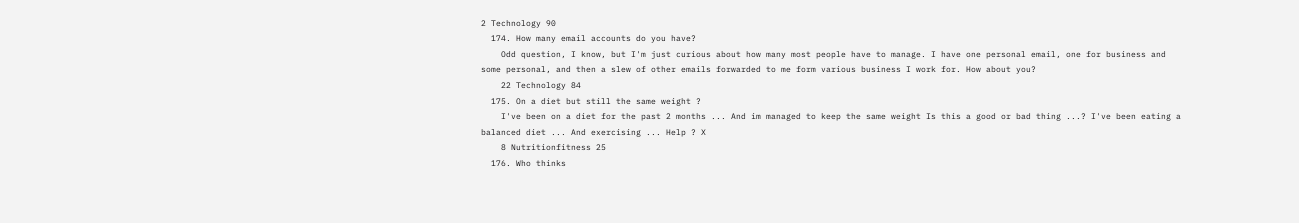2 Technology 90
  174. How many email accounts do you have?
    Odd question, I know, but I'm just curious about how many most people have to manage. I have one personal email, one for business and some personal, and then a slew of other emails forwarded to me form various business I work for. How about you?
    22 Technology 84
  175. On a diet but still the same weight ?
    I've been on a diet for the past 2 months ... And im managed to keep the same weight Is this a good or bad thing ...? I've been eating a balanced diet ... And exercising ... Help ? X
    8 Nutritionfitness 25
  176. Who thinks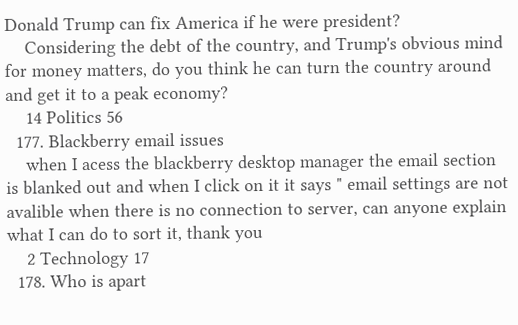Donald Trump can fix America if he were president?
    Considering the debt of the country, and Trump's obvious mind for money matters, do you think he can turn the country around and get it to a peak economy?
    14 Politics 56
  177. Blackberry email issues
    when I acess the blackberry desktop manager the email section is blanked out and when I click on it it says " email settings are not avalible when there is no connection to server, can anyone explain what I can do to sort it, thank you
    2 Technology 17
  178. Who is apart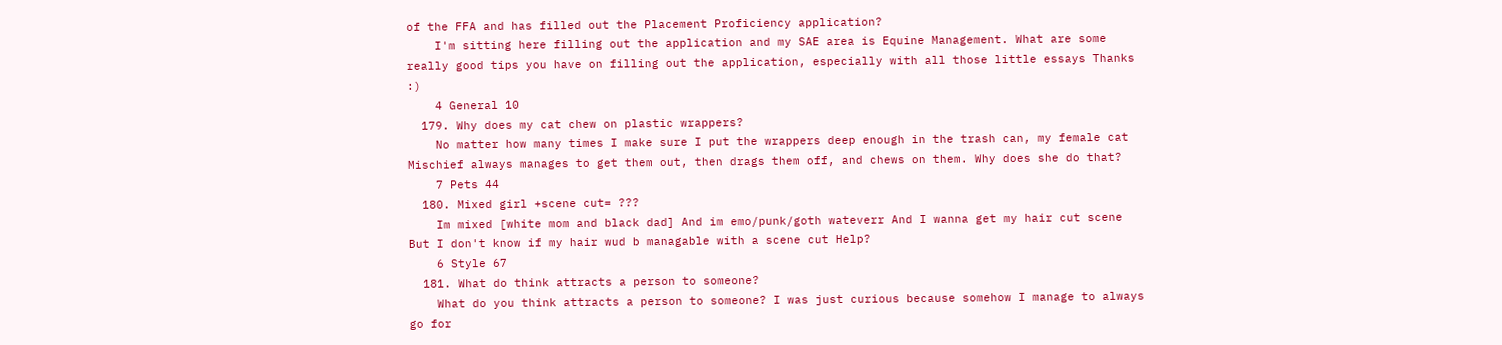of the FFA and has filled out the Placement Proficiency application?
    I'm sitting here filling out the application and my SAE area is Equine Management. What are some really good tips you have on filling out the application, especially with all those little essays Thanks :)
    4 General 10
  179. Why does my cat chew on plastic wrappers?
    No matter how many times I make sure I put the wrappers deep enough in the trash can, my female cat Mischief always manages to get them out, then drags them off, and chews on them. Why does she do that?
    7 Pets 44
  180. Mixed girl +scene cut= ???
    Im mixed [white mom and black dad] And im emo/punk/goth wateverr And I wanna get my hair cut scene But I don't know if my hair wud b managable with a scene cut Help?
    6 Style 67
  181. What do think attracts a person to someone?
    What do you think attracts a person to someone? I was just curious because somehow I manage to always go for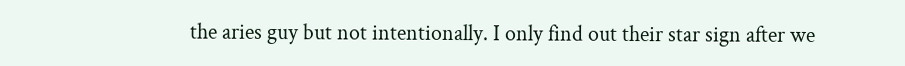the aries guy but not intentionally. I only find out their star sign after we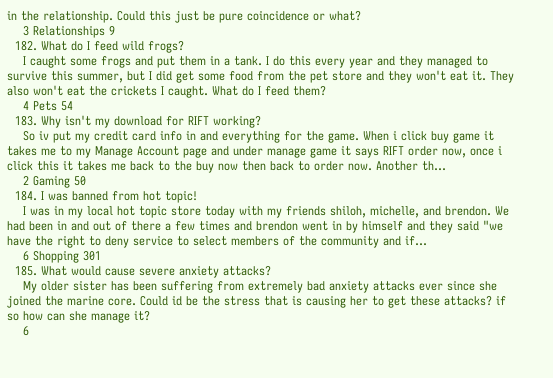in the relationship. Could this just be pure coincidence or what?
    3 Relationships 9
  182. What do I feed wild frogs?
    I caught some frogs and put them in a tank. I do this every year and they managed to survive this summer, but I did get some food from the pet store and they won't eat it. They also won't eat the crickets I caught. What do I feed them?
    4 Pets 54
  183. Why isn't my download for RIFT working?
    So iv put my credit card info in and everything for the game. When i click buy game it takes me to my Manage Account page and under manage game it says RIFT order now, once i click this it takes me back to the buy now then back to order now. Another th...
    2 Gaming 50
  184. I was banned from hot topic!
    I was in my local hot topic store today with my friends shiloh, michelle, and brendon. We had been in and out of there a few times and brendon went in by himself and they said "we have the right to deny service to select members of the community and if...
    6 Shopping 301
  185. What would cause severe anxiety attacks?
    My older sister has been suffering from extremely bad anxiety attacks ever since she joined the marine core. Could id be the stress that is causing her to get these attacks? if so how can she manage it?
    6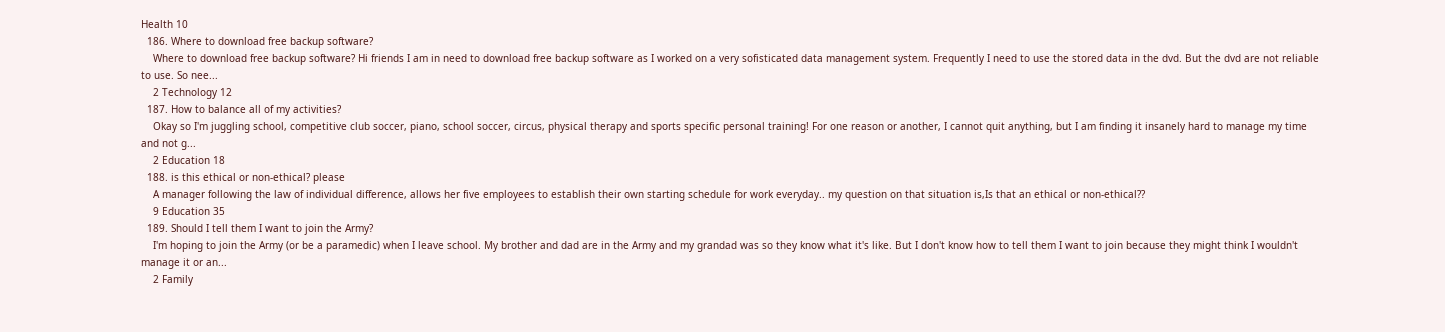Health 10
  186. Where to download free backup software?
    Where to download free backup software? Hi friends I am in need to download free backup software as I worked on a very sofisticated data management system. Frequently I need to use the stored data in the dvd. But the dvd are not reliable to use. So nee...
    2 Technology 12
  187. How to balance all of my activities?
    Okay so I'm juggling school, competitive club soccer, piano, school soccer, circus, physical therapy and sports specific personal training! For one reason or another, I cannot quit anything, but I am finding it insanely hard to manage my time and not g...
    2 Education 18
  188. is this ethical or non-ethical? please
    A manager following the law of individual difference, allows her five employees to establish their own starting schedule for work everyday.. my question on that situation is,Is that an ethical or non-ethical??
    9 Education 35
  189. Should I tell them I want to join the Army?
    I'm hoping to join the Army (or be a paramedic) when I leave school. My brother and dad are in the Army and my grandad was so they know what it's like. But I don't know how to tell them I want to join because they might think I wouldn't manage it or an...
    2 Family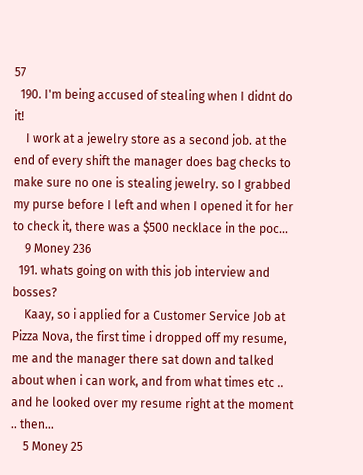57
  190. I'm being accused of stealing when I didnt do it!
    I work at a jewelry store as a second job. at the end of every shift the manager does bag checks to make sure no one is stealing jewelry. so I grabbed my purse before I left and when I opened it for her to check it, there was a $500 necklace in the poc...
    9 Money 236
  191. whats going on with this job interview and bosses?
    Kaay, so i applied for a Customer Service Job at Pizza Nova, the first time i dropped off my resume, me and the manager there sat down and talked about when i can work, and from what times etc .. and he looked over my resume right at the moment .. then...
    5 Money 25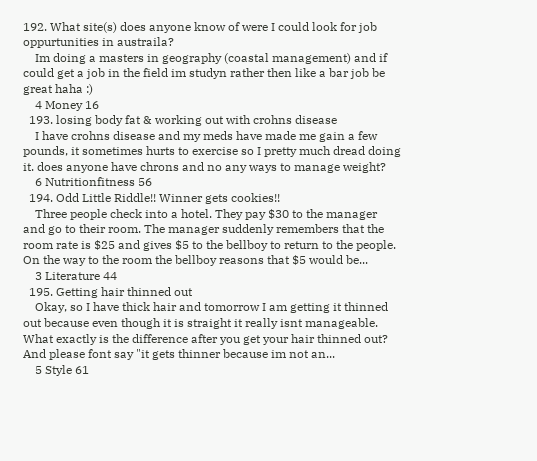192. What site(s) does anyone know of were I could look for job oppurtunities in austraila?
    Im doing a masters in geography (coastal management) and if could get a job in the field im studyn rather then like a bar job be great haha :)
    4 Money 16
  193. losing body fat & working out with crohns disease
    I have crohns disease and my meds have made me gain a few pounds, it sometimes hurts to exercise so I pretty much dread doing it. does anyone have chrons and no any ways to manage weight?
    6 Nutritionfitness 56
  194. Odd Little Riddle!! Winner gets cookies!!
    Three people check into a hotel. They pay $30 to the manager and go to their room. The manager suddenly remembers that the room rate is $25 and gives $5 to the bellboy to return to the people. On the way to the room the bellboy reasons that $5 would be...
    3 Literature 44
  195. Getting hair thinned out
    Okay, so I have thick hair and tomorrow I am getting it thinned out because even though it is straight it really isnt manageable. What exactly is the difference after you get your hair thinned out? And please font say "it gets thinner because im not an...
    5 Style 61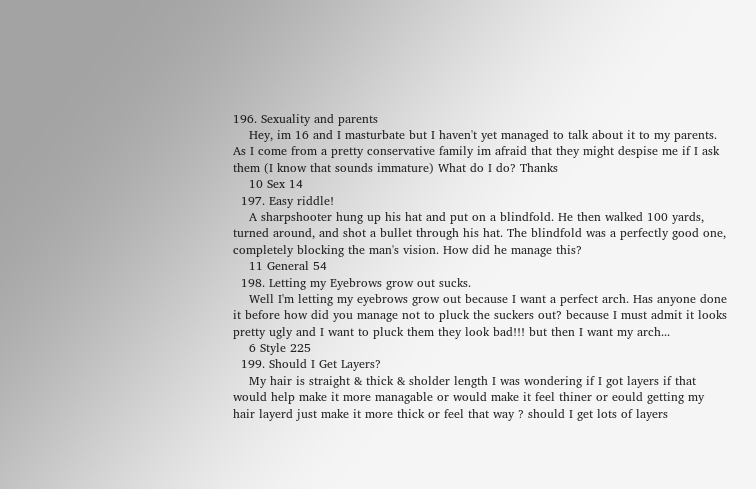196. Sexuality and parents
    Hey, im 16 and I masturbate but I haven't yet managed to talk about it to my parents. As I come from a pretty conservative family im afraid that they might despise me if I ask them (I know that sounds immature) What do I do? Thanks
    10 Sex 14
  197. Easy riddle!
    A sharpshooter hung up his hat and put on a blindfold. He then walked 100 yards, turned around, and shot a bullet through his hat. The blindfold was a perfectly good one, completely blocking the man's vision. How did he manage this?
    11 General 54
  198. Letting my Eyebrows grow out sucks.
    Well I'm letting my eyebrows grow out because I want a perfect arch. Has anyone done it before how did you manage not to pluck the suckers out? because I must admit it looks pretty ugly and I want to pluck them they look bad!!! but then I want my arch...
    6 Style 225
  199. Should I Get Layers?
    My hair is straight & thick & sholder length I was wondering if I got layers if that would help make it more managable or would make it feel thiner or eould getting my hair layerd just make it more thick or feel that way ? should I get lots of layers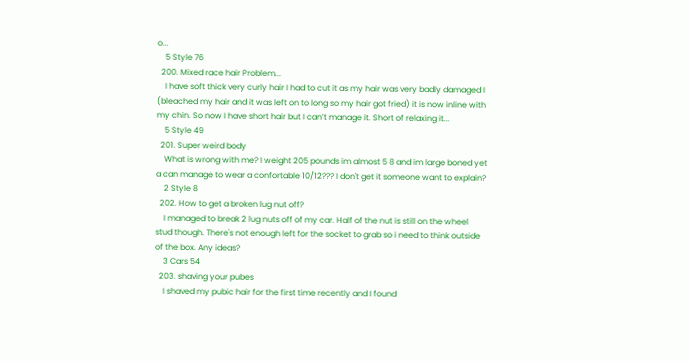o...
    5 Style 76
  200. Mixed race hair Problem...
    I have soft thick very curly hair I had to cut it as my hair was very badly damaged I (bleached my hair and it was left on to long so my hair got fried) it is now inline with my chin. So now I have short hair but I can’t manage it. Short of relaxing it...
    5 Style 49
  201. Super weird body
    What is wrong with me? I weight 205 pounds im almost 5 8 and im large boned yet a can manage to wear a confortable 10/12??? I don't get it someone want to explain?
    2 Style 8
  202. How to get a broken lug nut off?
    I managed to break 2 lug nuts off of my car. Half of the nut is still on the wheel stud though. There's not enough left for the socket to grab so i need to think outside of the box. Any ideas?
    3 Cars 54
  203. shaving your pubes
    I shaved my pubic hair for the first time recently and I found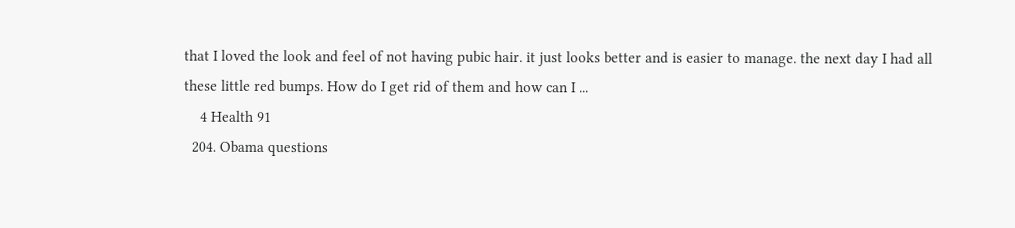that I loved the look and feel of not having pubic hair. it just looks better and is easier to manage. the next day I had all these little red bumps. How do I get rid of them and how can I ...
    4 Health 91
  204. Obama questions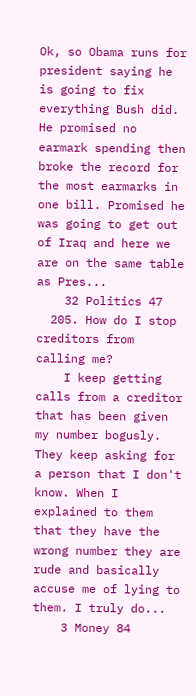Ok, so Obama runs for president saying he is going to fix everything Bush did. He promised no earmark spending then broke the record for the most earmarks in one bill. Promised he was going to get out of Iraq and here we are on the same table as Pres...
    32 Politics 47
  205. How do I stop creditors from calling me?
    I keep getting calls from a creditor that has been given my number bogusly. They keep asking for a person that I don't know. When I explained to them that they have the wrong number they are rude and basically accuse me of lying to them. I truly do...
    3 Money 84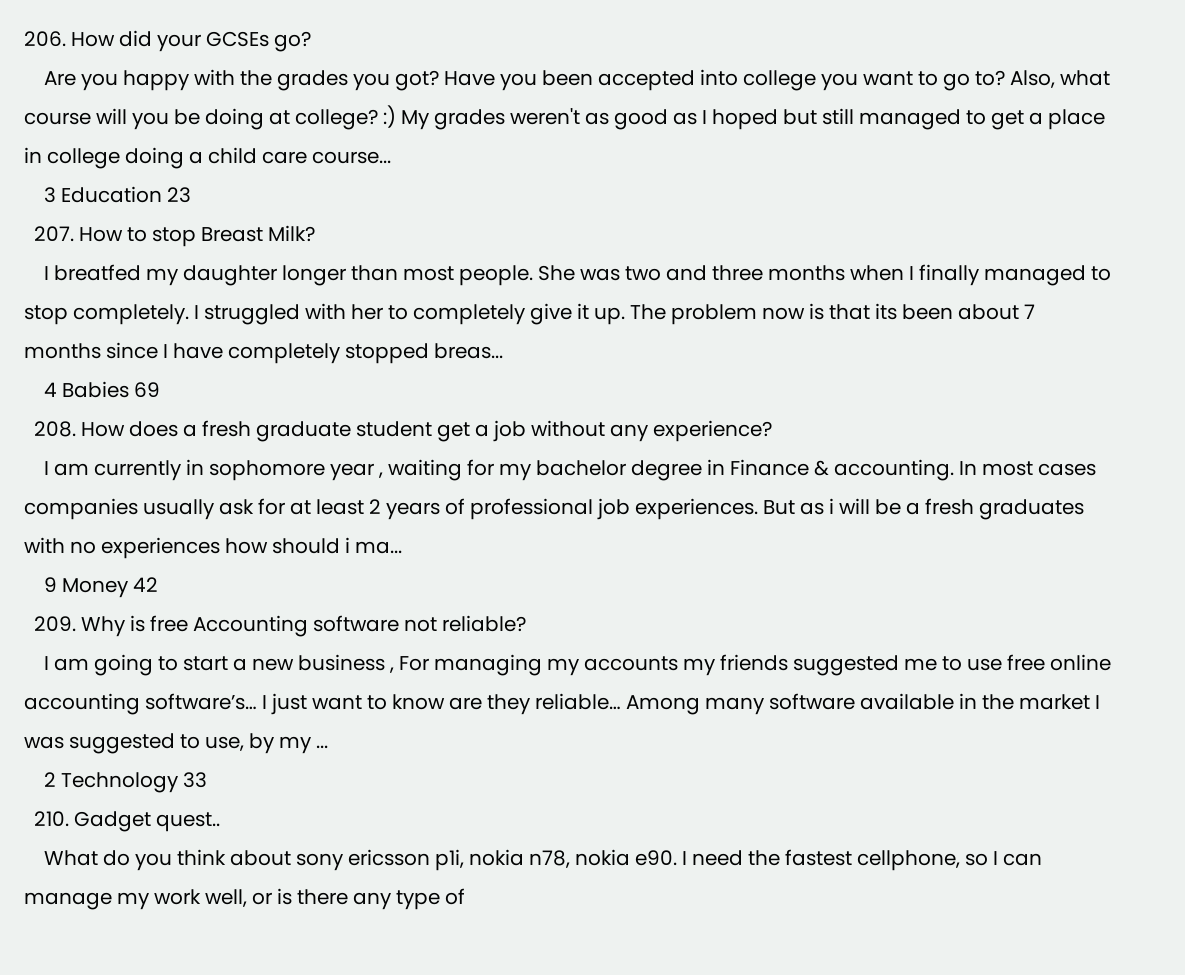206. How did your GCSEs go?
    Are you happy with the grades you got? Have you been accepted into college you want to go to? Also, what course will you be doing at college? :) My grades weren't as good as I hoped but still managed to get a place in college doing a child care course...
    3 Education 23
  207. How to stop Breast Milk?
    I breatfed my daughter longer than most people. She was two and three months when I finally managed to stop completely. I struggled with her to completely give it up. The problem now is that its been about 7 months since I have completely stopped breas...
    4 Babies 69
  208. How does a fresh graduate student get a job without any experience?
    I am currently in sophomore year , waiting for my bachelor degree in Finance & accounting. In most cases companies usually ask for at least 2 years of professional job experiences. But as i will be a fresh graduates with no experiences how should i ma...
    9 Money 42
  209. Why is free Accounting software not reliable?
    I am going to start a new business , For managing my accounts my friends suggested me to use free online accounting software’s… I just want to know are they reliable… Among many software available in the market I was suggested to use, by my ...
    2 Technology 33
  210. Gadget quest..
    What do you think about sony ericsson p1i, nokia n78, nokia e90. I need the fastest cellphone, so I can manage my work well, or is there any type of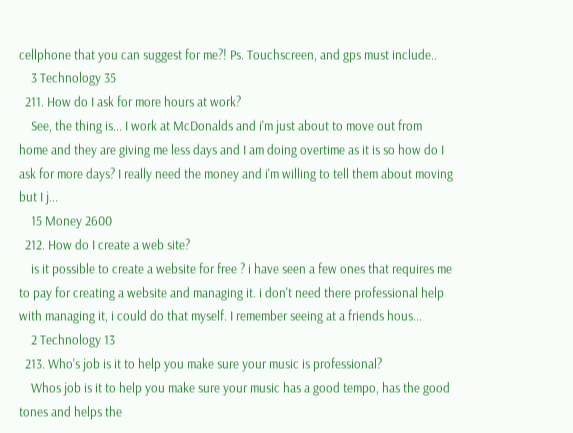cellphone that you can suggest for me?! Ps. Touchscreen, and gps must include..
    3 Technology 35
  211. How do I ask for more hours at work?
    See, the thing is... I work at McDonalds and i'm just about to move out from home and they are giving me less days and I am doing overtime as it is so how do I ask for more days? I really need the money and i'm willing to tell them about moving but I j...
    15 Money 2600
  212. How do I create a web site?
    is it possible to create a website for free ? i have seen a few ones that requires me to pay for creating a website and managing it. i don't need there professional help with managing it, i could do that myself. I remember seeing at a friends hous...
    2 Technology 13
  213. Who's job is it to help you make sure your music is professional?
    Whos job is it to help you make sure your music has a good tempo, has the good tones and helps the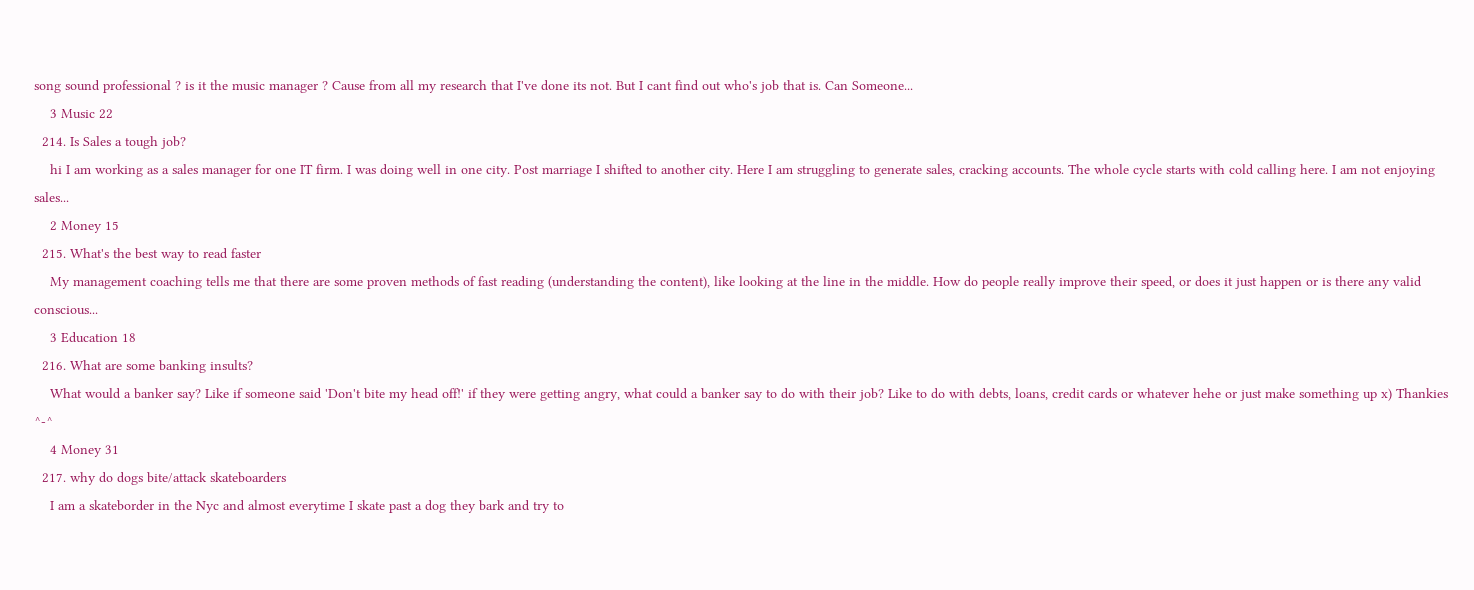song sound professional ? is it the music manager ? Cause from all my research that I've done its not. But I cant find out who's job that is. Can Someone...
    3 Music 22
  214. Is Sales a tough job?
    hi I am working as a sales manager for one IT firm. I was doing well in one city. Post marriage I shifted to another city. Here I am struggling to generate sales, cracking accounts. The whole cycle starts with cold calling here. I am not enjoying sales...
    2 Money 15
  215. What's the best way to read faster
    My management coaching tells me that there are some proven methods of fast reading (understanding the content), like looking at the line in the middle. How do people really improve their speed, or does it just happen or is there any valid conscious...
    3 Education 18
  216. What are some banking insults?
    What would a banker say? Like if someone said 'Don't bite my head off!' if they were getting angry, what could a banker say to do with their job? Like to do with debts, loans, credit cards or whatever hehe or just make something up x) Thankies ^-^
    4 Money 31
  217. why do dogs bite/attack skateboarders
    I am a skateborder in the Nyc and almost everytime I skate past a dog they bark and try to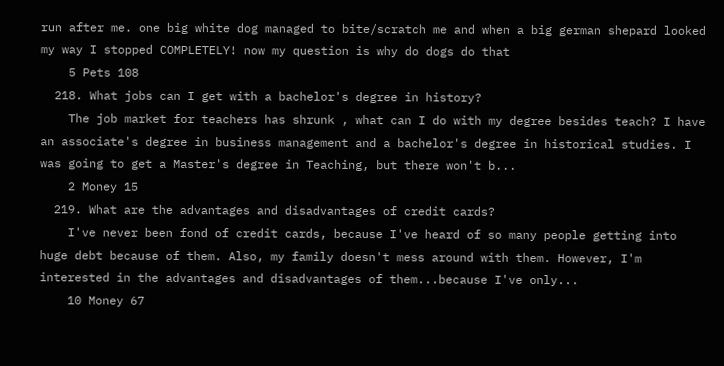run after me. one big white dog managed to bite/scratch me and when a big german shepard looked my way I stopped COMPLETELY! now my question is why do dogs do that
    5 Pets 108
  218. What jobs can I get with a bachelor's degree in history?
    The job market for teachers has shrunk , what can I do with my degree besides teach? I have an associate's degree in business management and a bachelor's degree in historical studies. I was going to get a Master's degree in Teaching, but there won't b...
    2 Money 15
  219. What are the advantages and disadvantages of credit cards?
    I've never been fond of credit cards, because I've heard of so many people getting into huge debt because of them. Also, my family doesn't mess around with them. However, I'm interested in the advantages and disadvantages of them...because I've only...
    10 Money 67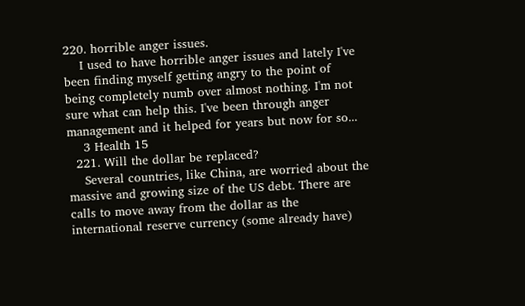220. horrible anger issues.
    I used to have horrible anger issues and lately I've been finding myself getting angry to the point of being completely numb over almost nothing. I'm not sure what can help this. I've been through anger management and it helped for years but now for so...
    3 Health 15
  221. Will the dollar be replaced?
    Several countries, like China, are worried about the massive and growing size of the US debt. There are calls to move away from the dollar as the international reserve currency (some already have)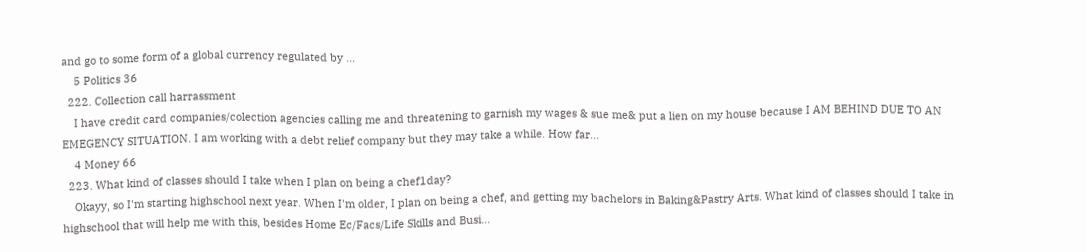and go to some form of a global currency regulated by ...
    5 Politics 36
  222. Collection call harrassment
    I have credit card companies/colection agencies calling me and threatening to garnish my wages & sue me& put a lien on my house because I AM BEHIND DUE TO AN EMEGENCY SITUATION. I am working with a debt relief company but they may take a while. How far...
    4 Money 66
  223. What kind of classes should I take when I plan on being a chef1day?
    Okayy, so I'm starting highschool next year. When I'm older, I plan on being a chef, and getting my bachelors in Baking&Pastry Arts. What kind of classes should I take in highschool that will help me with this, besides Home Ec/Facs/Life Skills and Busi...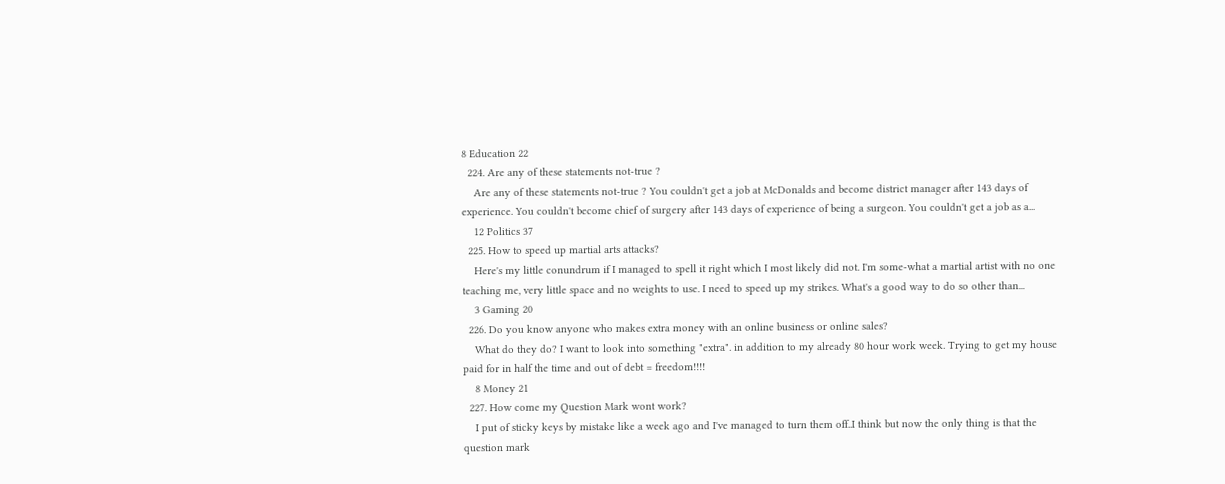8 Education 22
  224. Are any of these statements not-true ?
    Are any of these statements not-true ? You couldn't get a job at McDonalds and become district manager after 143 days of experience. You couldn't become chief of surgery after 143 days of experience of being a surgeon. You couldn't get a job as a...
    12 Politics 37
  225. How to speed up martial arts attacks?
    Here's my little conundrum if I managed to spell it right which I most likely did not. I'm some-what a martial artist with no one teaching me, very little space and no weights to use. I need to speed up my strikes. What's a good way to do so other than...
    3 Gaming 20
  226. Do you know anyone who makes extra money with an online business or online sales?
    What do they do? I want to look into something "extra". in addition to my already 80 hour work week. Trying to get my house paid for in half the time and out of debt = freedom!!!!
    8 Money 21
  227. How come my Question Mark wont work?
    I put of sticky keys by mistake like a week ago and I've managed to turn them off..I think but now the only thing is that the question mark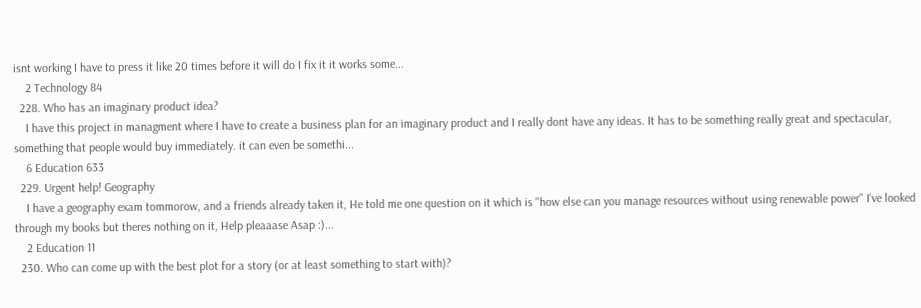isnt working I have to press it like 20 times before it will do I fix it it works some...
    2 Technology 84
  228. Who has an imaginary product idea?
    I have this project in managment where I have to create a business plan for an imaginary product and I really dont have any ideas. It has to be something really great and spectacular, something that people would buy immediately. it can even be somethi...
    6 Education 633
  229. Urgent help! Geography
    I have a geography exam tommorow, and a friends already taken it, He told me one question on it which is "how else can you manage resources without using renewable power" I've looked through my books but theres nothing on it, Help pleaaase Asap :)...
    2 Education 11
  230. Who can come up with the best plot for a story (or at least something to start with)?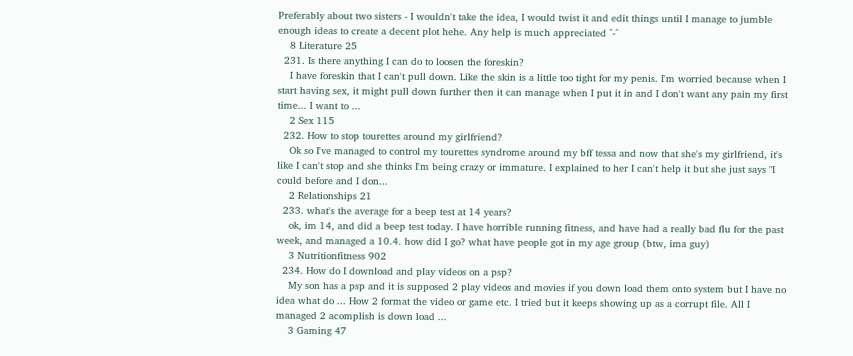Preferably about two sisters - I wouldn't take the idea, I would twist it and edit things until I manage to jumble enough ideas to create a decent plot hehe. Any help is much appreciated ^-^
    8 Literature 25
  231. Is there anything I can do to loosen the foreskin?
    I have foreskin that I can't pull down. Like the skin is a little too tight for my penis. I'm worried because when I start having sex, it might pull down further then it can manage when I put it in and I don't want any pain my first time... I want to ...
    2 Sex 115
  232. How to stop tourettes around my girlfriend?
    Ok so I've managed to control my tourettes syndrome around my bff tessa and now that she's my girlfriend, it's like I can't stop and she thinks I'm being crazy or immature. I explained to her I can't help it but she just says "I could before and I don...
    2 Relationships 21
  233. what's the average for a beep test at 14 years?
    ok, im 14, and did a beep test today. I have horrible running fitness, and have had a really bad flu for the past week, and managed a 10.4. how did I go? what have people got in my age group (btw, ima guy)
    3 Nutritionfitness 902
  234. How do I download and play videos on a psp?
    My son has a psp and it is supposed 2 play videos and movies if you down load them onto system but I have no idea what do ... How 2 format the video or game etc. I tried but it keeps showing up as a corrupt file. All I managed 2 acomplish is down load ...
    3 Gaming 47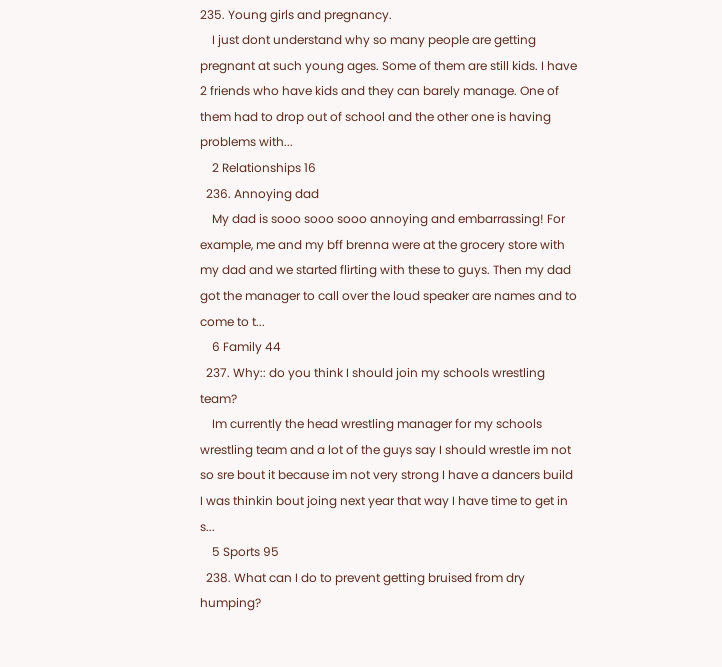235. Young girls and pregnancy.
    I just dont understand why so many people are getting pregnant at such young ages. Some of them are still kids. I have 2 friends who have kids and they can barely manage. One of them had to drop out of school and the other one is having problems with...
    2 Relationships 16
  236. Annoying dad
    My dad is sooo sooo sooo annoying and embarrassing! For example, me and my bff brenna were at the grocery store with my dad and we started flirting with these to guys. Then my dad got the manager to call over the loud speaker are names and to come to t...
    6 Family 44
  237. Why:: do you think I should join my schools wrestling team?
    Im currently the head wrestling manager for my schools wrestling team and a lot of the guys say I should wrestle im not so sre bout it because im not very strong I have a dancers build I was thinkin bout joing next year that way I have time to get in s...
    5 Sports 95
  238. What can I do to prevent getting bruised from dry humping?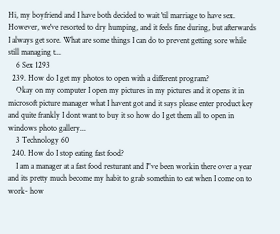Hi, my boyfriend and I have both decided to wait 'til marriage to have sex. However, we've resorted to dry humping, and it feels fine during, but afterwards I always get sore. What are some things I can do to prevent getting sore while still managing t...
    6 Sex 1293
  239. How do I get my photos to open with a different program?
    Okay on my computer I open my pictures in my pictures and it opens it in microsoft picture manager what I havent got and it says please enter product key and quite frankly I dont want to buy it so how do I get them all to open in windows photo gallery...
    3 Technology 60
  240. How do I stop eating fast food?
    I am a manager at a fast food resturant and I"ve been workin there over a year and its pretty much become my habit to grab somethin to eat when I come on to work- how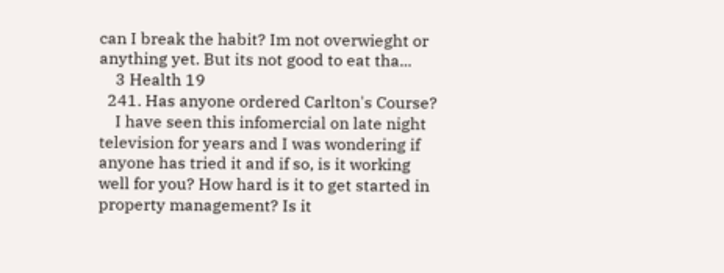can I break the habit? Im not overwieght or anything yet. But its not good to eat tha...
    3 Health 19
  241. Has anyone ordered Carlton's Course?
    I have seen this infomercial on late night television for years and I was wondering if anyone has tried it and if so, is it working well for you? How hard is it to get started in property management? Is it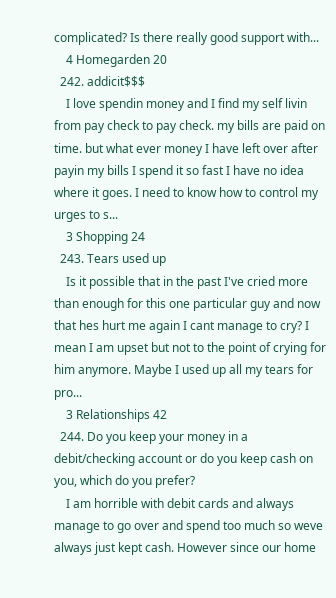complicated? Is there really good support with...
    4 Homegarden 20
  242. addicit$$$
    I love spendin money and I find my self livin from pay check to pay check. my bills are paid on time. but what ever money I have left over after payin my bills I spend it so fast I have no idea where it goes. I need to know how to control my urges to s...
    3 Shopping 24
  243. Tears used up
    Is it possible that in the past I've cried more than enough for this one particular guy and now that hes hurt me again I cant manage to cry? I mean I am upset but not to the point of crying for him anymore. Maybe I used up all my tears for pro...
    3 Relationships 42
  244. Do you keep your money in a debit/checking account or do you keep cash on you, which do you prefer?
    I am horrible with debit cards and always manage to go over and spend too much so weve always just kept cash. However since our home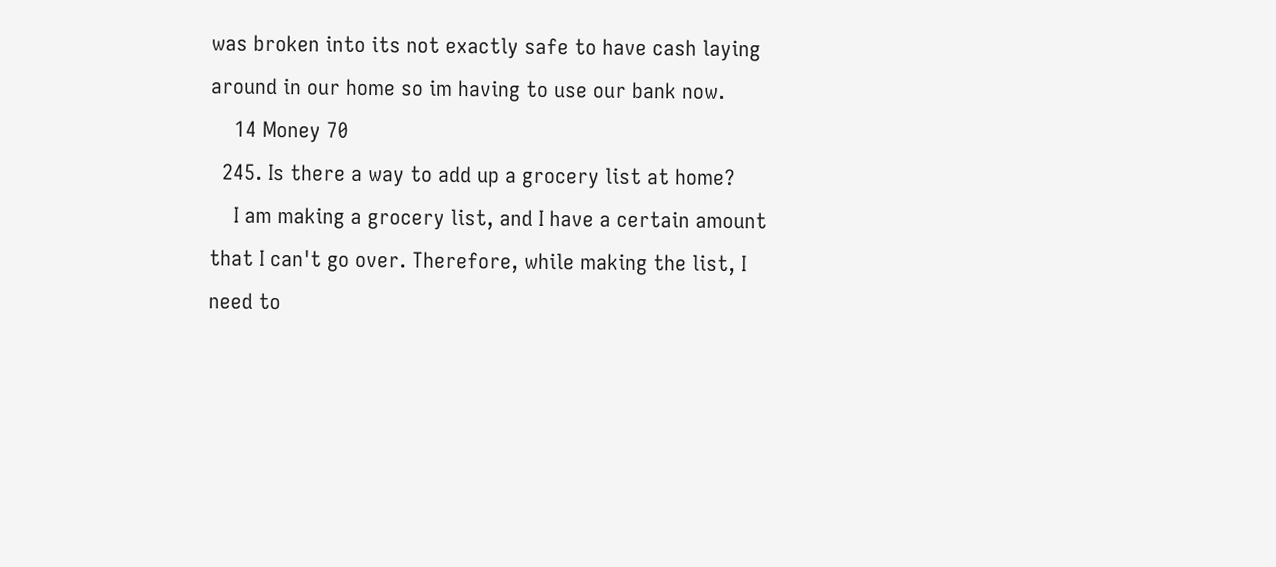was broken into its not exactly safe to have cash laying around in our home so im having to use our bank now.
    14 Money 70
  245. Is there a way to add up a grocery list at home?
    I am making a grocery list, and I have a certain amount that I can't go over. Therefore, while making the list, I need to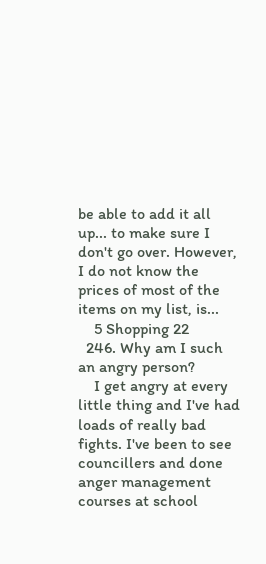be able to add it all up... to make sure I don't go over. However, I do not know the prices of most of the items on my list, is...
    5 Shopping 22
  246. Why am I such an angry person?
    I get angry at every little thing and I've had loads of really bad fights. I've been to see councillers and done anger management courses at school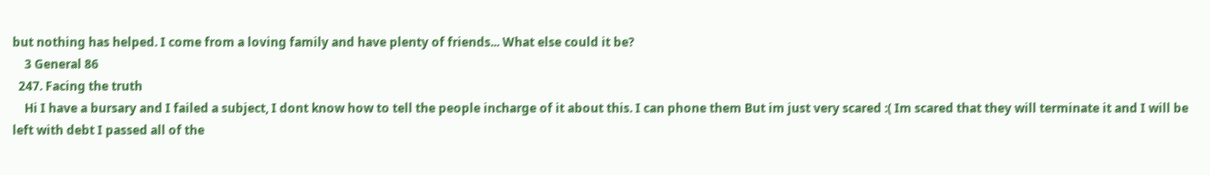but nothing has helped. I come from a loving family and have plenty of friends... What else could it be?
    3 General 86
  247. Facing the truth
    Hi I have a bursary and I failed a subject, I dont know how to tell the people incharge of it about this. I can phone them But im just very scared :( Im scared that they will terminate it and I will be left with debt I passed all of the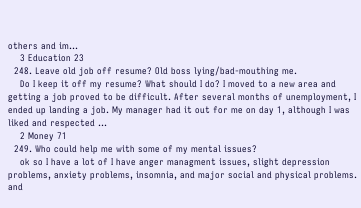others and im...
    3 Education 23
  248. Leave old job off resume? Old boss lying/bad-mouthing me.
    Do I keep it off my resume? What should I do? I moved to a new area and getting a job proved to be difficult. After several months of unemployment, I ended up landing a job. My manager had it out for me on day 1, although I was liked and respected ...
    2 Money 71
  249. Who could help me with some of my mental issues?
    ok so I have a lot of I have anger managment issues, slight depression problems, anxiety problems, insomnia, and major social and physical problems. and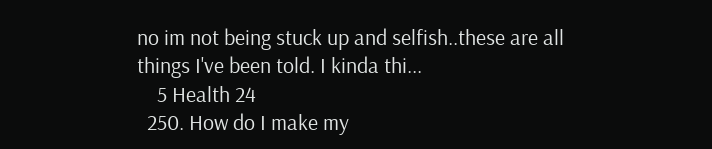no im not being stuck up and selfish..these are all things I've been told. I kinda thi...
    5 Health 24
  250. How do I make my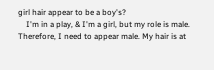girl hair appear to be a boy's?
    I'm in a play, & I'm a girl, but my role is male. Therefore, I need to appear male. My hair is at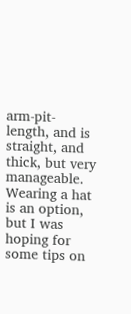arm-pit-length, and is straight, and thick, but very manageable. Wearing a hat is an option, but I was hoping for some tips on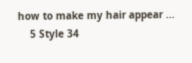how to make my hair appear ...
    5 Style 34